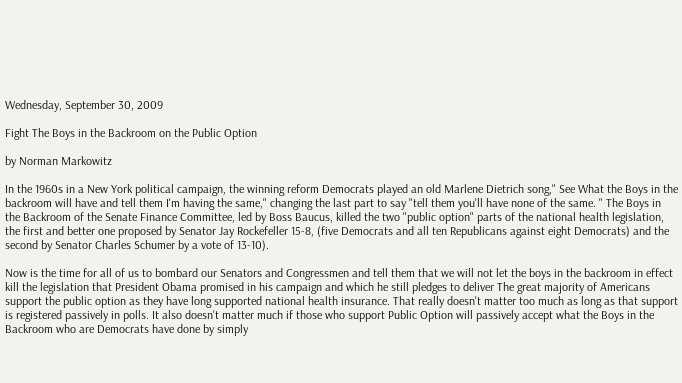Wednesday, September 30, 2009

Fight The Boys in the Backroom on the Public Option

by Norman Markowitz

In the 1960s in a New York political campaign, the winning reform Democrats played an old Marlene Dietrich song," See What the Boys in the backroom will have and tell them I'm having the same," changing the last part to say "tell them you'll have none of the same. " The Boys in
the Backroom of the Senate Finance Committee, led by Boss Baucus, killed the two "public option" parts of the national health legislation, the first and better one proposed by Senator Jay Rockefeller 15-8, (five Democrats and all ten Republicans against eight Democrats) and the second by Senator Charles Schumer by a vote of 13-10).

Now is the time for all of us to bombard our Senators and Congressmen and tell them that we will not let the boys in the backroom in effect kill the legislation that President Obama promised in his campaign and which he still pledges to deliver The great majority of Americans support the public option as they have long supported national health insurance. That really doesn't matter too much as long as that support is registered passively in polls. It also doesn't matter much if those who support Public Option will passively accept what the Boys in the Backroom who are Democrats have done by simply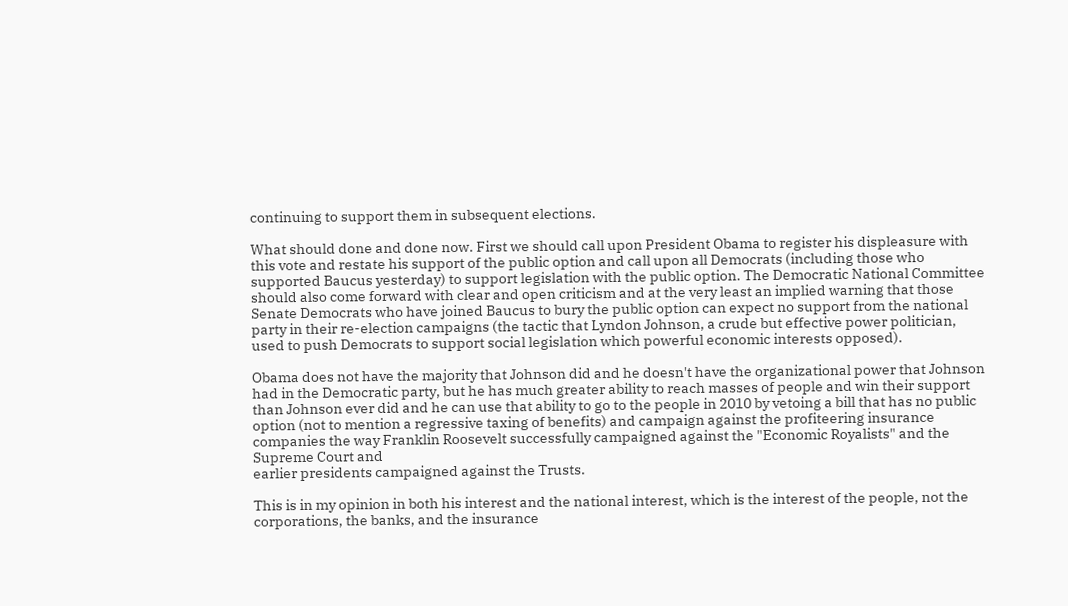continuing to support them in subsequent elections.

What should done and done now. First we should call upon President Obama to register his displeasure with this vote and restate his support of the public option and call upon all Democrats (including those who supported Baucus yesterday) to support legislation with the public option. The Democratic National Committee should also come forward with clear and open criticism and at the very least an implied warning that those Senate Democrats who have joined Baucus to bury the public option can expect no support from the national party in their re-election campaigns (the tactic that Lyndon Johnson, a crude but effective power politician, used to push Democrats to support social legislation which powerful economic interests opposed).

Obama does not have the majority that Johnson did and he doesn't have the organizational power that Johnson had in the Democratic party, but he has much greater ability to reach masses of people and win their support than Johnson ever did and he can use that ability to go to the people in 2010 by vetoing a bill that has no public option (not to mention a regressive taxing of benefits) and campaign against the profiteering insurance companies the way Franklin Roosevelt successfully campaigned against the "Economic Royalists" and the Supreme Court and
earlier presidents campaigned against the Trusts.

This is in my opinion in both his interest and the national interest, which is the interest of the people, not the corporations, the banks, and the insurance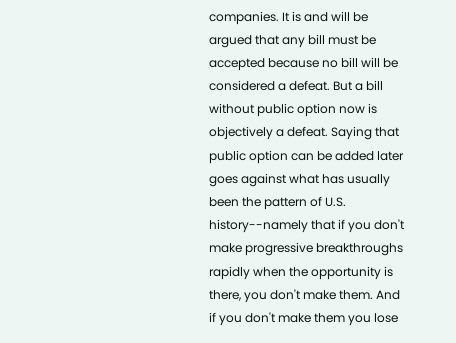companies. It is and will be argued that any bill must be accepted because no bill will be considered a defeat. But a bill without public option now is objectively a defeat. Saying that public option can be added later goes against what has usually been the pattern of U.S. history--namely that if you don't make progressive breakthroughs rapidly when the opportunity is there, you don't make them. And if you don't make them you lose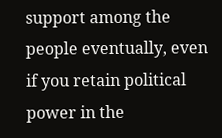support among the people eventually, even if you retain political power in the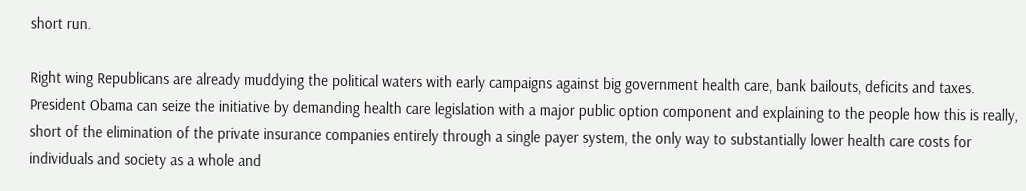short run.

Right wing Republicans are already muddying the political waters with early campaigns against big government health care, bank bailouts, deficits and taxes. President Obama can seize the initiative by demanding health care legislation with a major public option component and explaining to the people how this is really, short of the elimination of the private insurance companies entirely through a single payer system, the only way to substantially lower health care costs for individuals and society as a whole and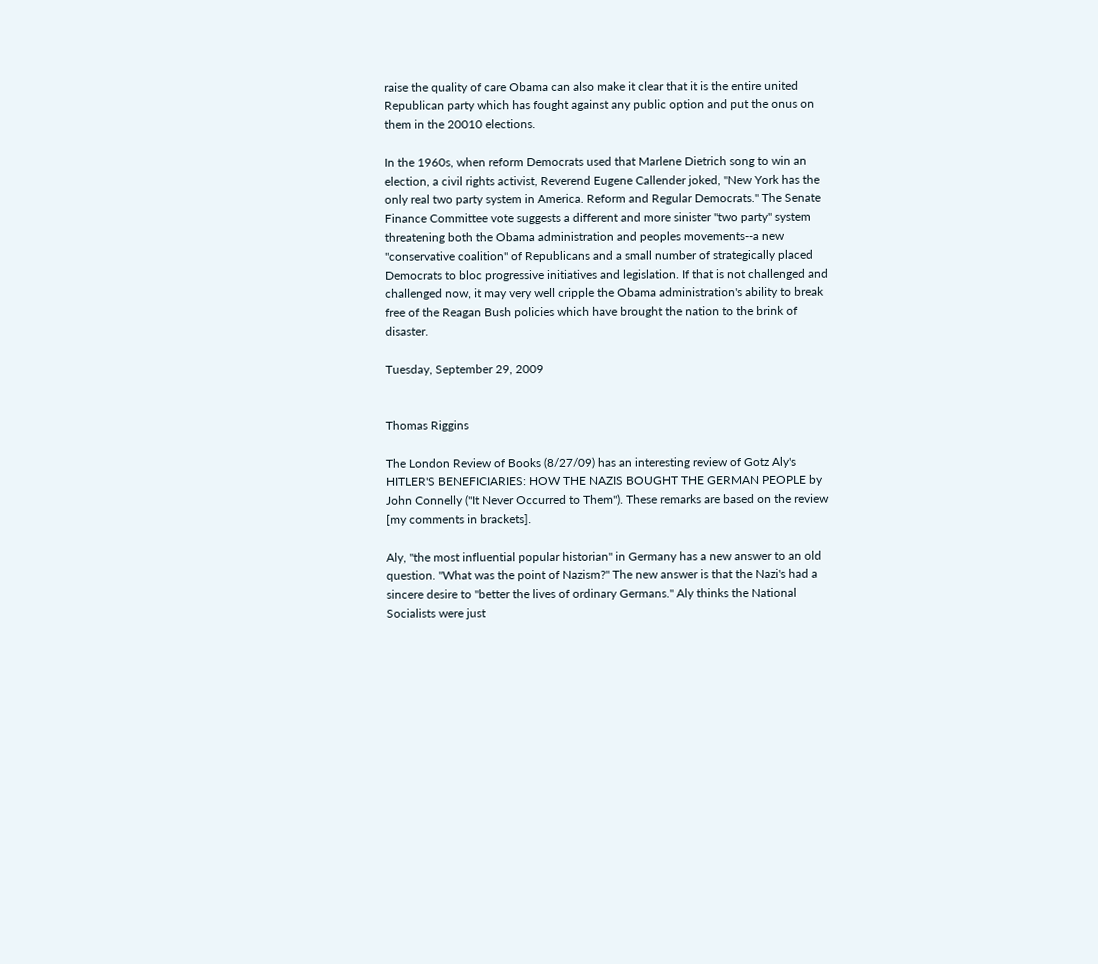raise the quality of care Obama can also make it clear that it is the entire united Republican party which has fought against any public option and put the onus on them in the 20010 elections.

In the 1960s, when reform Democrats used that Marlene Dietrich song to win an election, a civil rights activist, Reverend Eugene Callender joked, "New York has the only real two party system in America. Reform and Regular Democrats." The Senate Finance Committee vote suggests a different and more sinister "two party" system threatening both the Obama administration and peoples movements--a new "conservative coalition" of Republicans and a small number of strategically placed Democrats to bloc progressive initiatives and legislation. If that is not challenged and challenged now, it may very well cripple the Obama administration's ability to break free of the Reagan Bush policies which have brought the nation to the brink of disaster.

Tuesday, September 29, 2009


Thomas Riggins

The London Review of Books (8/27/09) has an interesting review of Gotz Aly's HITLER'S BENEFICIARIES: HOW THE NAZIS BOUGHT THE GERMAN PEOPLE by John Connelly ("It Never Occurred to Them"). These remarks are based on the review [my comments in brackets].

Aly, "the most influential popular historian" in Germany has a new answer to an old question. "What was the point of Nazism?" The new answer is that the Nazi's had a sincere desire to "better the lives of ordinary Germans." Aly thinks the National Socialists were just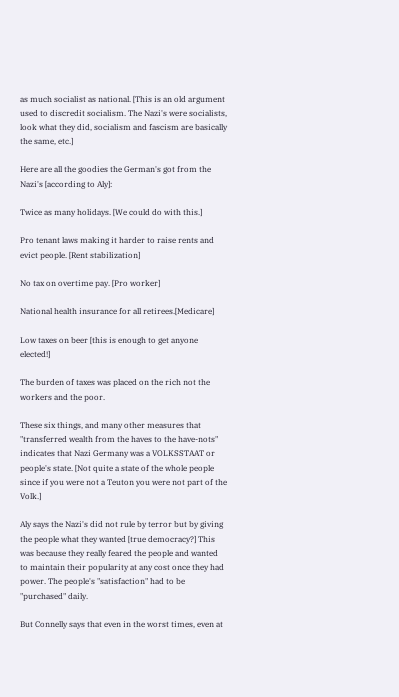as much socialist as national. [This is an old argument used to discredit socialism. The Nazi's were socialists, look what they did, socialism and fascism are basically the same, etc.]

Here are all the goodies the German's got from the Nazi's [according to Aly]:

Twice as many holidays. [We could do with this.]

Pro tenant laws making it harder to raise rents and evict people. [Rent stabilization]

No tax on overtime pay. [Pro worker]

National health insurance for all retirees.[Medicare]

Low taxes on beer [this is enough to get anyone elected!]

The burden of taxes was placed on the rich not the workers and the poor.

These six things, and many other measures that "transferred wealth from the haves to the have-nots" indicates that Nazi Germany was a VOLKSSTAAT or people's state. [Not quite a state of the whole people since if you were not a Teuton you were not part of the Volk.]

Aly says the Nazi's did not rule by terror but by giving the people what they wanted [true democracy?] This was because they really feared the people and wanted to maintain their popularity at any cost once they had power. The people's "satisfaction" had to be "purchased" daily.

But Connelly says that even in the worst times, even at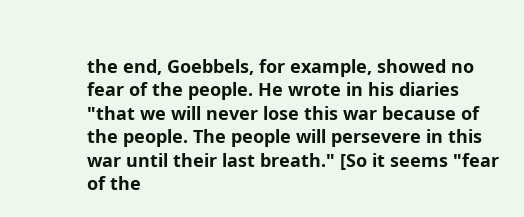the end, Goebbels, for example, showed no fear of the people. He wrote in his diaries "that we will never lose this war because of the people. The people will persevere in this war until their last breath." [So it seems "fear of the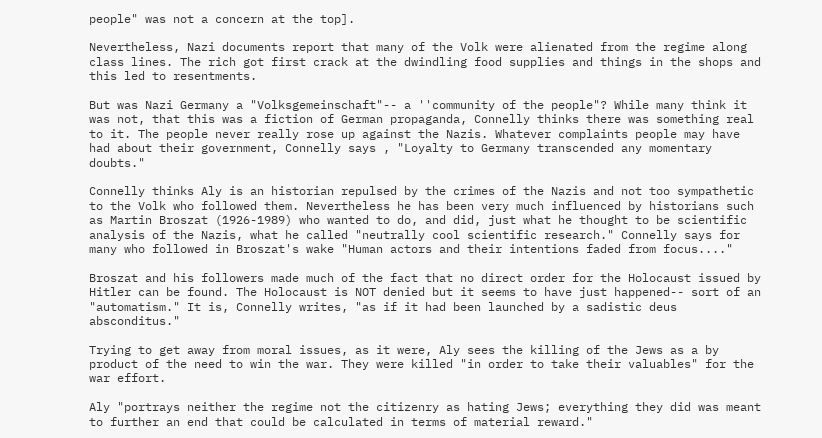people" was not a concern at the top].

Nevertheless, Nazi documents report that many of the Volk were alienated from the regime along class lines. The rich got first crack at the dwindling food supplies and things in the shops and this led to resentments.

But was Nazi Germany a "Volksgemeinschaft"-- a ''community of the people"? While many think it was not, that this was a fiction of German propaganda, Connelly thinks there was something real to it. The people never really rose up against the Nazis. Whatever complaints people may have had about their government, Connelly says , "Loyalty to Germany transcended any momentary doubts."

Connelly thinks Aly is an historian repulsed by the crimes of the Nazis and not too sympathetic to the Volk who followed them. Nevertheless he has been very much influenced by historians such as Martin Broszat (1926-1989) who wanted to do, and did, just what he thought to be scientific analysis of the Nazis, what he called "neutrally cool scientific research." Connelly says for many who followed in Broszat's wake "Human actors and their intentions faded from focus...."

Broszat and his followers made much of the fact that no direct order for the Holocaust issued by Hitler can be found. The Holocaust is NOT denied but it seems to have just happened-- sort of an "automatism." It is, Connelly writes, "as if it had been launched by a sadistic deus absconditus."

Trying to get away from moral issues, as it were, Aly sees the killing of the Jews as a by product of the need to win the war. They were killed "in order to take their valuables" for the war effort.

Aly "portrays neither the regime not the citizenry as hating Jews; everything they did was meant to further an end that could be calculated in terms of material reward."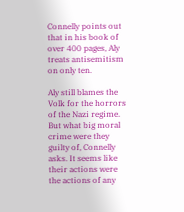Connelly points out that in his book of over 400 pages, Aly treats antisemitism on only ten.

Aly still blames the Volk for the horrors of the Nazi regime. But what big moral crime were they guilty of, Connelly asks. It seems like their actions were the actions of any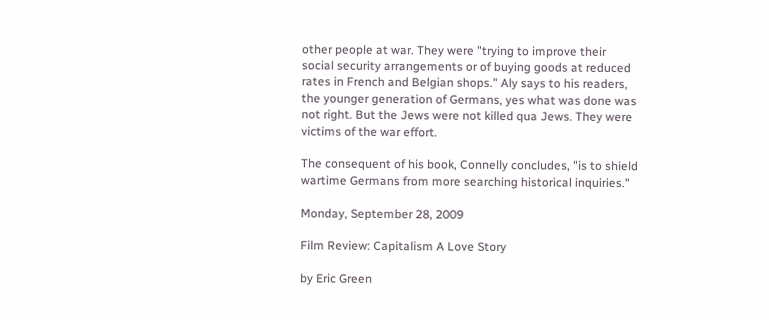other people at war. They were "trying to improve their social security arrangements or of buying goods at reduced rates in French and Belgian shops." Aly says to his readers, the younger generation of Germans, yes what was done was not right. But the Jews were not killed qua Jews. They were victims of the war effort.

The consequent of his book, Connelly concludes, "is to shield wartime Germans from more searching historical inquiries."

Monday, September 28, 2009

Film Review: Capitalism A Love Story

by Eric Green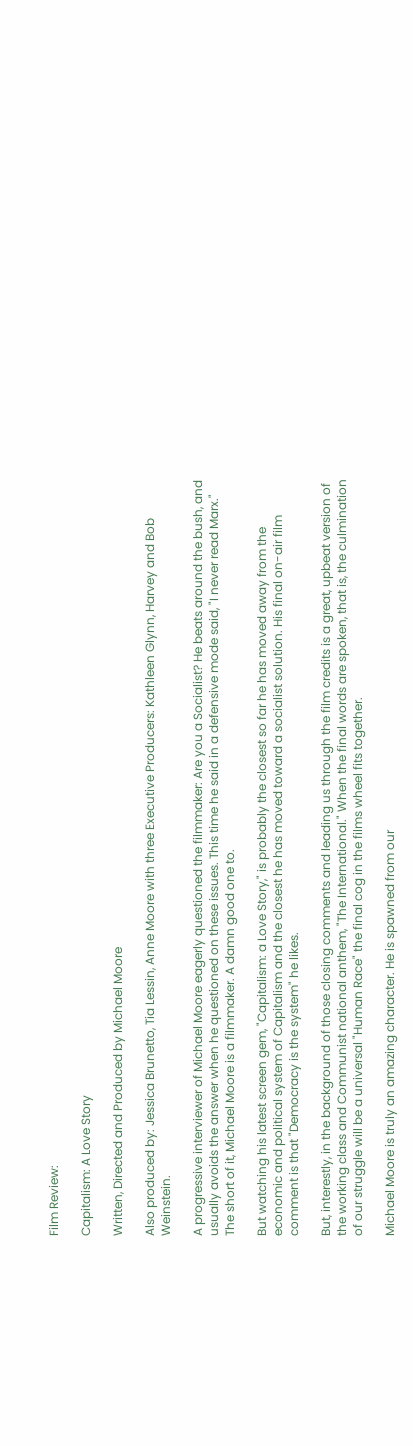Film Review:

Capitalism: A Love Story

Written, Directed and Produced by Michael Moore

Also produced by: Jessica Brunetto, Tia Lessin, Anne Moore with three Executive Producers: Kathleen Glynn, Harvey and Bob Weinstein.

A progressive interviewer of Michael Moore eagerly questioned the filmmaker: Are you a Socialist? He beats around the bush, and usually avoids the answer when he questioned on these issues. This time he said in a defensive mode said, "I never read Marx." The short of it, Michael Moore is a filmmaker. A damn good one to.

But watching his latest screen gem, "Capitalism: a Love Story," is probably the closest so far he has moved away from the economic and political system of Capitalism and the closest he has moved toward a socialist solution. His final on-air film comment is that "Democracy is the system" he likes.

But, interestly, in the background of those closing comments and leading us through the film credits is a great, upbeat version of the working class and Communist national anthem, "The International." When the final words are spoken, that is, the culmination of our struggle will be a universal "Human Race" the final cog in the films wheel fits together.

Michael Moore is truly an amazing character. He is spawned from our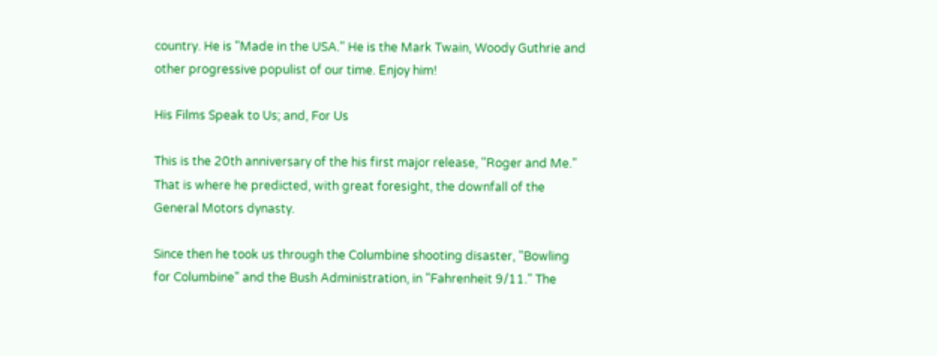country. He is "Made in the USA." He is the Mark Twain, Woody Guthrie and other progressive populist of our time. Enjoy him!

His Films Speak to Us; and, For Us

This is the 20th anniversary of the his first major release, "Roger and Me." That is where he predicted, with great foresight, the downfall of the General Motors dynasty.

Since then he took us through the Columbine shooting disaster, "Bowling for Columbine" and the Bush Administration, in "Fahrenheit 9/11." The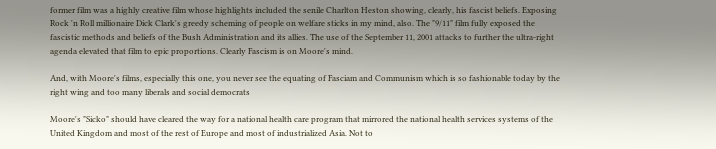former film was a highly creative film whose highlights included the senile Charlton Heston showing, clearly, his fascist beliefs. Exposing Rock 'n Roll millionaire Dick Clark's greedy scheming of people on welfare sticks in my mind, also. The "9/11" film fully exposed the fascistic methods and beliefs of the Bush Administration and its allies. The use of the September 11, 2001 attacks to further the ultra-right agenda elevated that film to epic proportions. Clearly Fascism is on Moore's mind.

And, with Moore's films, especially this one, you never see the equating of Fasciam and Communism which is so fashionable today by the right wing and too many liberals and social democrats

Moore's "Sicko" should have cleared the way for a national health care program that mirrored the national health services systems of the United Kingdom and most of the rest of Europe and most of industrialized Asia. Not to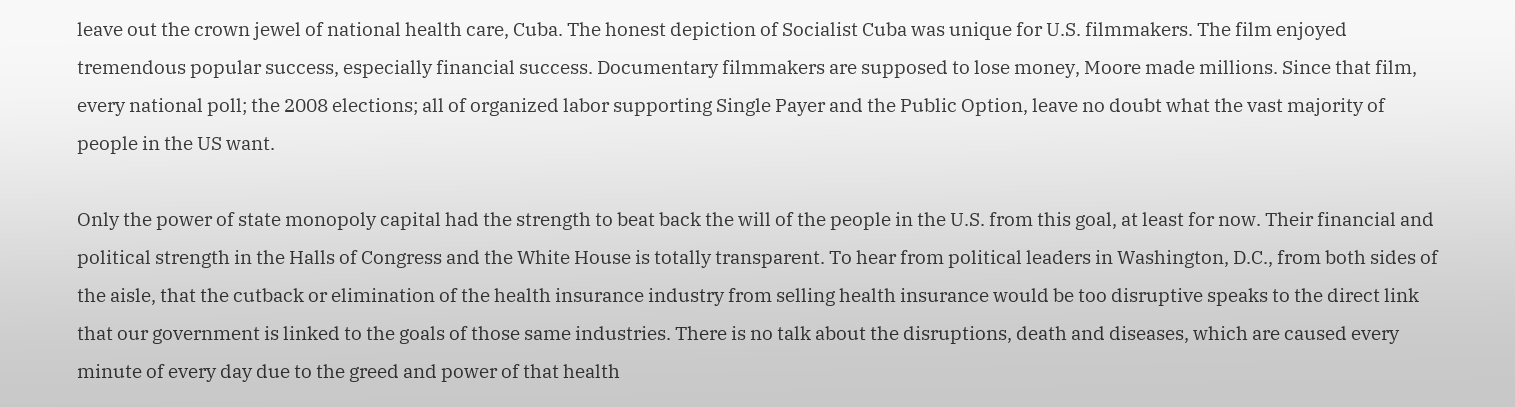leave out the crown jewel of national health care, Cuba. The honest depiction of Socialist Cuba was unique for U.S. filmmakers. The film enjoyed tremendous popular success, especially financial success. Documentary filmmakers are supposed to lose money, Moore made millions. Since that film, every national poll; the 2008 elections; all of organized labor supporting Single Payer and the Public Option, leave no doubt what the vast majority of people in the US want.

Only the power of state monopoly capital had the strength to beat back the will of the people in the U.S. from this goal, at least for now. Their financial and political strength in the Halls of Congress and the White House is totally transparent. To hear from political leaders in Washington, D.C., from both sides of the aisle, that the cutback or elimination of the health insurance industry from selling health insurance would be too disruptive speaks to the direct link that our government is linked to the goals of those same industries. There is no talk about the disruptions, death and diseases, which are caused every minute of every day due to the greed and power of that health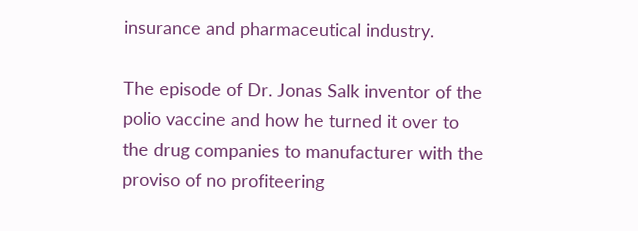insurance and pharmaceutical industry.

The episode of Dr. Jonas Salk inventor of the polio vaccine and how he turned it over to the drug companies to manufacturer with the proviso of no profiteering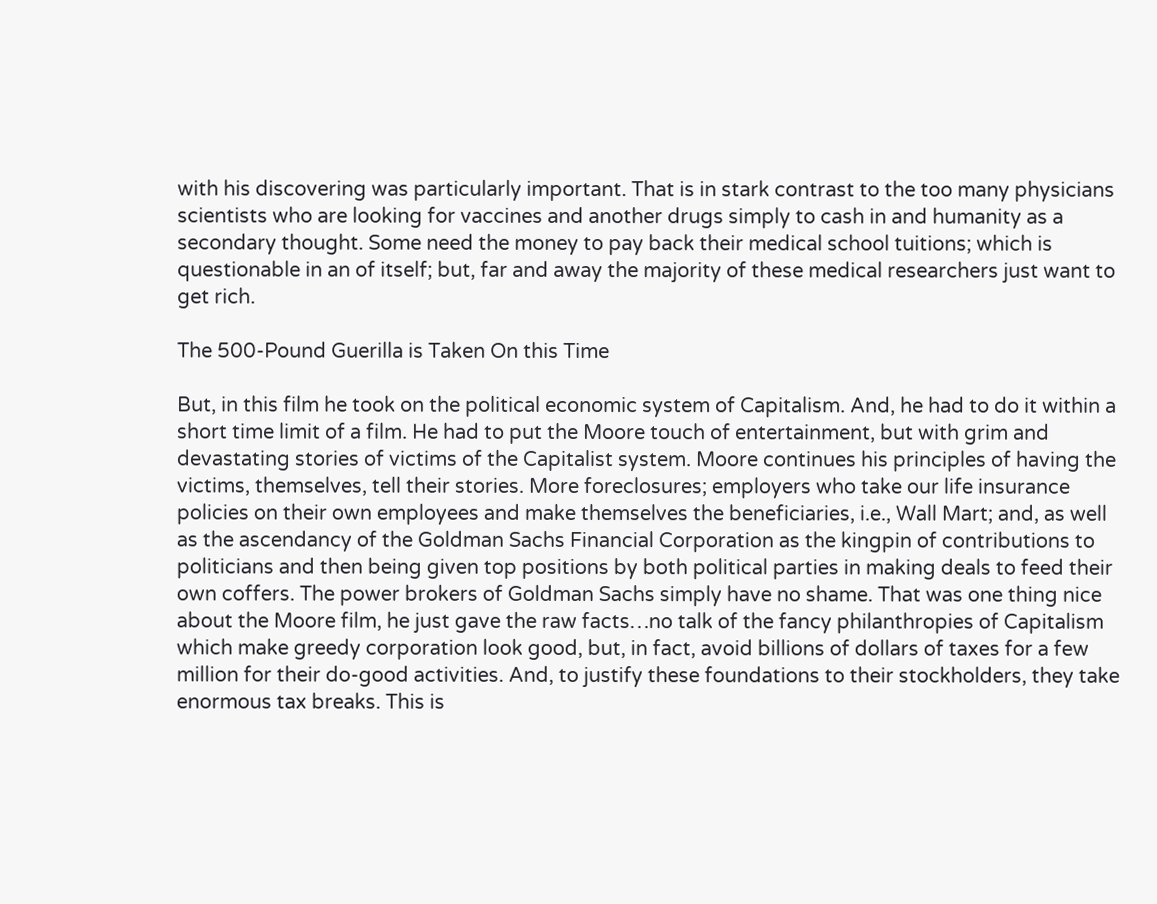with his discovering was particularly important. That is in stark contrast to the too many physicians scientists who are looking for vaccines and another drugs simply to cash in and humanity as a secondary thought. Some need the money to pay back their medical school tuitions; which is questionable in an of itself; but, far and away the majority of these medical researchers just want to get rich.

The 500-Pound Guerilla is Taken On this Time

But, in this film he took on the political economic system of Capitalism. And, he had to do it within a short time limit of a film. He had to put the Moore touch of entertainment, but with grim and devastating stories of victims of the Capitalist system. Moore continues his principles of having the victims, themselves, tell their stories. More foreclosures; employers who take our life insurance policies on their own employees and make themselves the beneficiaries, i.e., Wall Mart; and, as well as the ascendancy of the Goldman Sachs Financial Corporation as the kingpin of contributions to politicians and then being given top positions by both political parties in making deals to feed their own coffers. The power brokers of Goldman Sachs simply have no shame. That was one thing nice about the Moore film, he just gave the raw facts…no talk of the fancy philanthropies of Capitalism which make greedy corporation look good, but, in fact, avoid billions of dollars of taxes for a few million for their do-good activities. And, to justify these foundations to their stockholders, they take enormous tax breaks. This is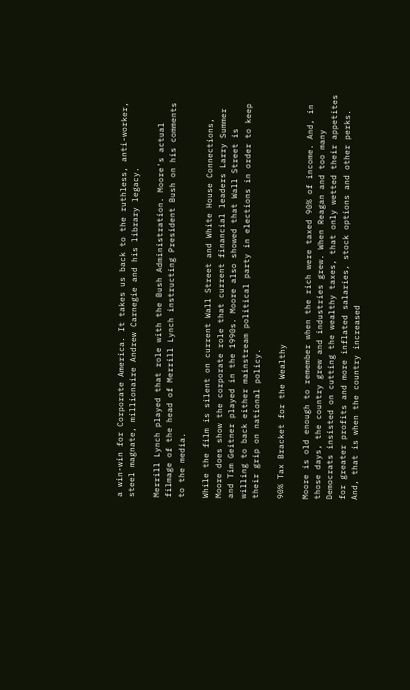a win-win for Corporate America. It takes us back to the ruthless, anti-worker, steel magnate, millionaire Andrew Carnegie and his library legacy.

Merrill Lynch played that role with the Bush Administration. Moore's actual filmage of the head of Merrill Lynch instructing President Bush on his comments to the media.

While the film is silent on current Wall Street and White House Connections, Moore does show the corporate role that current financial leaders Larry Summer and Tim Geitner played in the 1990s. Moore also showed that Wall Street is willing to back either mainstream political party in elections in order to keep their grip on national policy.

90% Tax Bracket for the Wealthy

Moore is old enough to remember when the rich were taxed 90% of income. And, in those days, the country grew and industries grew. When Reagan and too many Democrats insisted on cutting the wealthy taxes, that only wetted their appetites for greater profits and more inflated salaries, stock options and other perks. And, that is when the country increased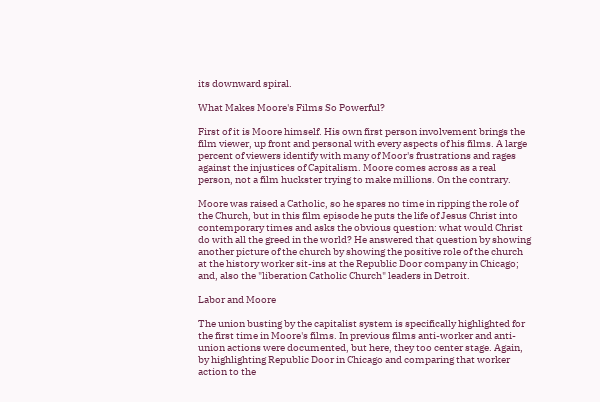its downward spiral.

What Makes Moore's Films So Powerful?

First of it is Moore himself. His own first person involvement brings the film viewer, up front and personal with every aspects of his films. A large percent of viewers identify with many of Moor's frustrations and rages against the injustices of Capitalism. Moore comes across as a real person, not a film huckster trying to make millions. On the contrary.

Moore was raised a Catholic, so he spares no time in ripping the role of the Church, but in this film episode he puts the life of Jesus Christ into contemporary times and asks the obvious question: what would Christ do with all the greed in the world? He answered that question by showing another picture of the church by showing the positive role of the church at the history worker sit-ins at the Republic Door company in Chicago; and, also the "liberation Catholic Church" leaders in Detroit.

Labor and Moore

The union busting by the capitalist system is specifically highlighted for the first time in Moore's films. In previous films anti-worker and anti-union actions were documented, but here, they too center stage. Again, by highlighting Republic Door in Chicago and comparing that worker action to the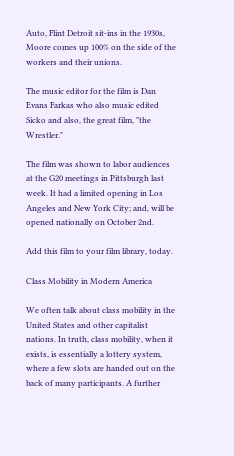Auto, Flint Detroit sit-ins in the 1930s, Moore comes up 100% on the side of the workers and their unions.

The music editor for the film is Dan Evans Farkas who also music edited Sicko and also, the great film, "the Wrestler."

The film was shown to labor audiences at the G20 meetings in Pittsburgh last week. It had a limited opening in Los Angeles and New York City; and, will be opened nationally on October 2nd.

Add this film to your film library, today.

Class Mobility in Modern America

We often talk about class mobility in the United States and other capitalist nations. In truth, class mobility, when it exists, is essentially a lottery system, where a few slots are handed out on the back of many participants. A further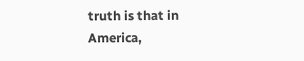truth is that in America,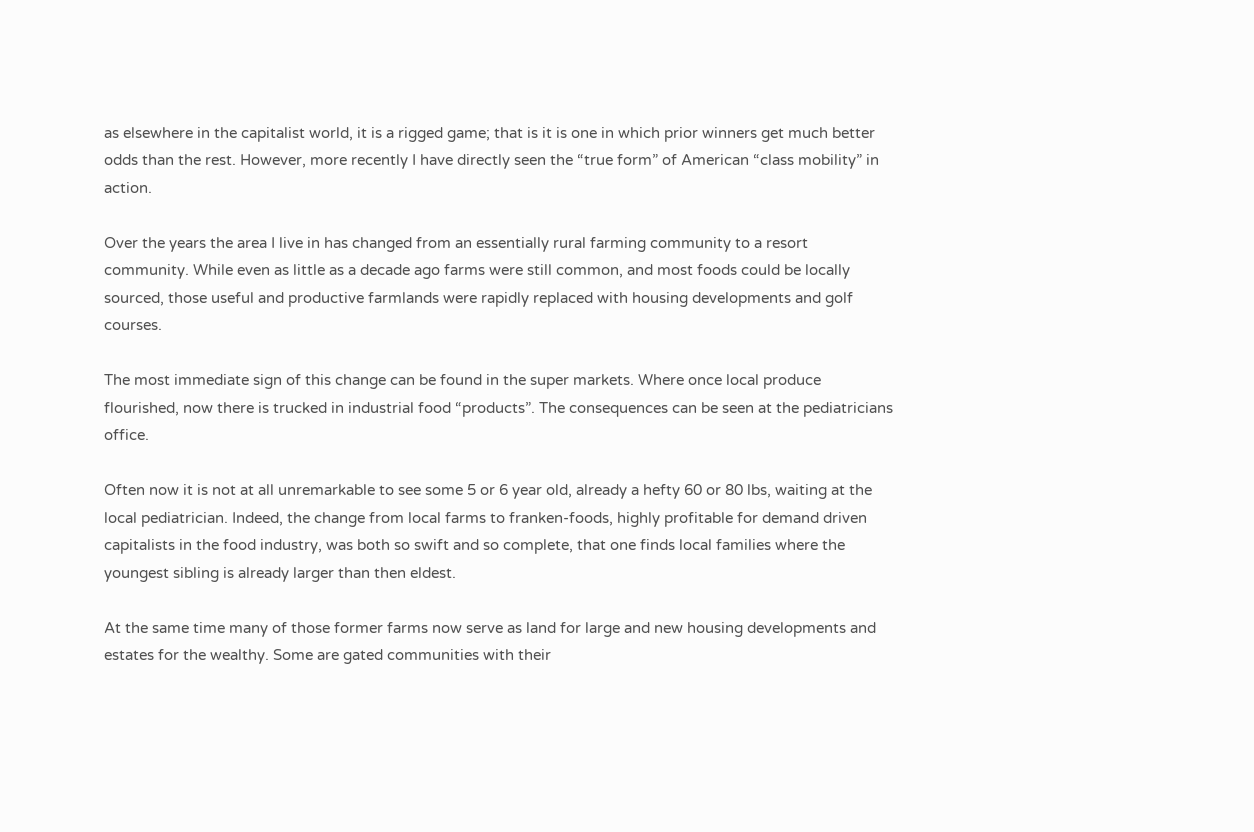as elsewhere in the capitalist world, it is a rigged game; that is it is one in which prior winners get much better odds than the rest. However, more recently I have directly seen the “true form” of American “class mobility” in action.

Over the years the area I live in has changed from an essentially rural farming community to a resort community. While even as little as a decade ago farms were still common, and most foods could be locally sourced, those useful and productive farmlands were rapidly replaced with housing developments and golf courses.

The most immediate sign of this change can be found in the super markets. Where once local produce flourished, now there is trucked in industrial food “products”. The consequences can be seen at the pediatricians office.

Often now it is not at all unremarkable to see some 5 or 6 year old, already a hefty 60 or 80 lbs, waiting at the local pediatrician. Indeed, the change from local farms to franken-foods, highly profitable for demand driven capitalists in the food industry, was both so swift and so complete, that one finds local families where the youngest sibling is already larger than then eldest.

At the same time many of those former farms now serve as land for large and new housing developments and estates for the wealthy. Some are gated communities with their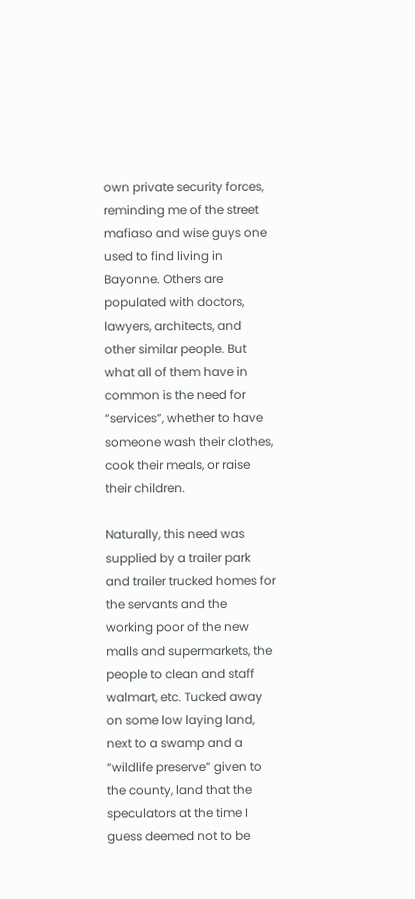own private security forces, reminding me of the street mafiaso and wise guys one used to find living in Bayonne. Others are populated with doctors, lawyers, architects, and other similar people. But what all of them have in common is the need for “services”, whether to have someone wash their clothes, cook their meals, or raise their children.

Naturally, this need was supplied by a trailer park and trailer trucked homes for the servants and the working poor of the new malls and supermarkets, the people to clean and staff walmart, etc. Tucked away on some low laying land, next to a swamp and a “wildlife preserve” given to the county, land that the speculators at the time I guess deemed not to be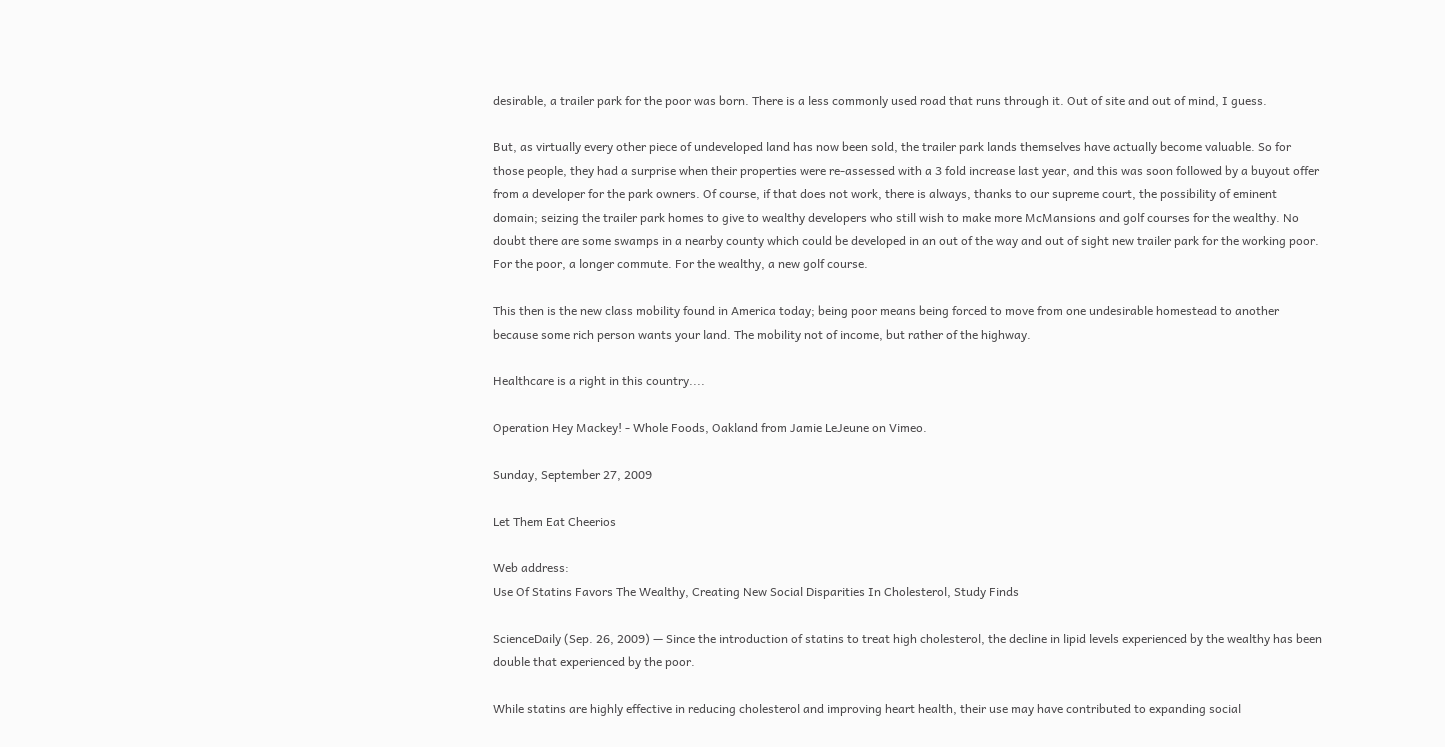desirable, a trailer park for the poor was born. There is a less commonly used road that runs through it. Out of site and out of mind, I guess.

But, as virtually every other piece of undeveloped land has now been sold, the trailer park lands themselves have actually become valuable. So for those people, they had a surprise when their properties were re-assessed with a 3 fold increase last year, and this was soon followed by a buyout offer from a developer for the park owners. Of course, if that does not work, there is always, thanks to our supreme court, the possibility of eminent domain; seizing the trailer park homes to give to wealthy developers who still wish to make more McMansions and golf courses for the wealthy. No doubt there are some swamps in a nearby county which could be developed in an out of the way and out of sight new trailer park for the working poor. For the poor, a longer commute. For the wealthy, a new golf course.

This then is the new class mobility found in America today; being poor means being forced to move from one undesirable homestead to another because some rich person wants your land. The mobility not of income, but rather of the highway.

Healthcare is a right in this country....

Operation Hey Mackey! - Whole Foods, Oakland from Jamie LeJeune on Vimeo.

Sunday, September 27, 2009

Let Them Eat Cheerios

Web address:
Use Of Statins Favors The Wealthy, Creating New Social Disparities In Cholesterol, Study Finds

ScienceDaily (Sep. 26, 2009) — Since the introduction of statins to treat high cholesterol, the decline in lipid levels experienced by the wealthy has been double that experienced by the poor.

While statins are highly effective in reducing cholesterol and improving heart health, their use may have contributed to expanding social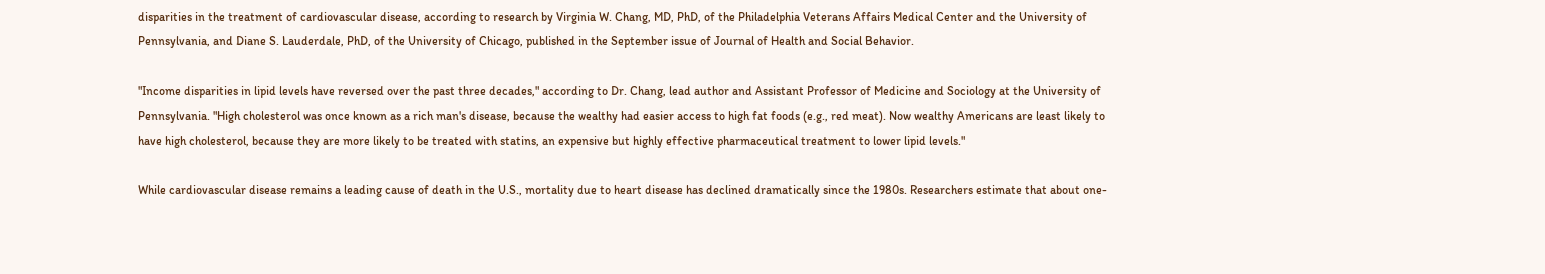disparities in the treatment of cardiovascular disease, according to research by Virginia W. Chang, MD, PhD, of the Philadelphia Veterans Affairs Medical Center and the University of Pennsylvania, and Diane S. Lauderdale, PhD, of the University of Chicago, published in the September issue of Journal of Health and Social Behavior.

"Income disparities in lipid levels have reversed over the past three decades," according to Dr. Chang, lead author and Assistant Professor of Medicine and Sociology at the University of Pennsylvania. "High cholesterol was once known as a rich man's disease, because the wealthy had easier access to high fat foods (e.g., red meat). Now wealthy Americans are least likely to have high cholesterol, because they are more likely to be treated with statins, an expensive but highly effective pharmaceutical treatment to lower lipid levels."

While cardiovascular disease remains a leading cause of death in the U.S., mortality due to heart disease has declined dramatically since the 1980s. Researchers estimate that about one-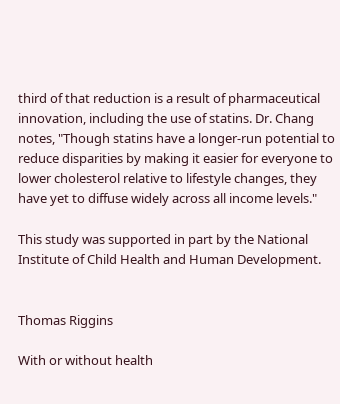third of that reduction is a result of pharmaceutical innovation, including the use of statins. Dr. Chang notes, "Though statins have a longer-run potential to reduce disparities by making it easier for everyone to lower cholesterol relative to lifestyle changes, they have yet to diffuse widely across all income levels."

This study was supported in part by the National Institute of Child Health and Human Development.


Thomas Riggins

With or without health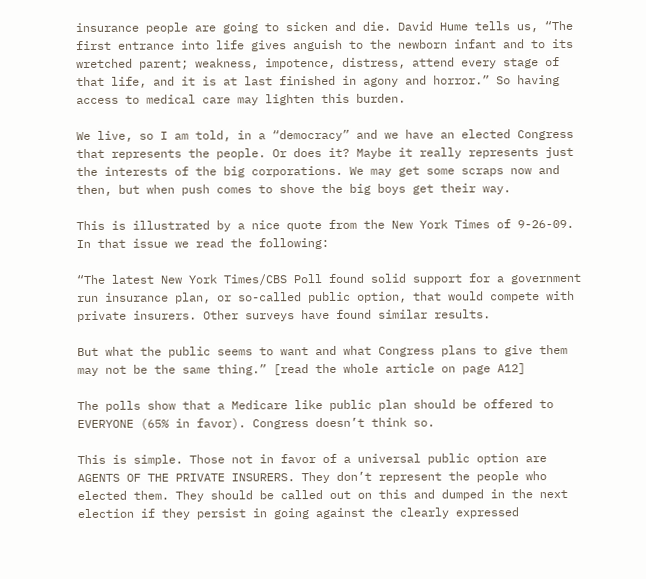insurance people are going to sicken and die. David Hume tells us, “The first entrance into life gives anguish to the newborn infant and to its wretched parent; weakness, impotence, distress, attend every stage of that life, and it is at last finished in agony and horror.” So having access to medical care may lighten this burden.

We live, so I am told, in a “democracy” and we have an elected Congress that represents the people. Or does it? Maybe it really represents just the interests of the big corporations. We may get some scraps now and then, but when push comes to shove the big boys get their way.

This is illustrated by a nice quote from the New York Times of 9-26-09. In that issue we read the following:

“The latest New York Times/CBS Poll found solid support for a government run insurance plan, or so-called public option, that would compete with private insurers. Other surveys have found similar results.

But what the public seems to want and what Congress plans to give them may not be the same thing.” [read the whole article on page A12]

The polls show that a Medicare like public plan should be offered to EVERYONE (65% in favor). Congress doesn’t think so.

This is simple. Those not in favor of a universal public option are AGENTS OF THE PRIVATE INSURERS. They don’t represent the people who elected them. They should be called out on this and dumped in the next election if they persist in going against the clearly expressed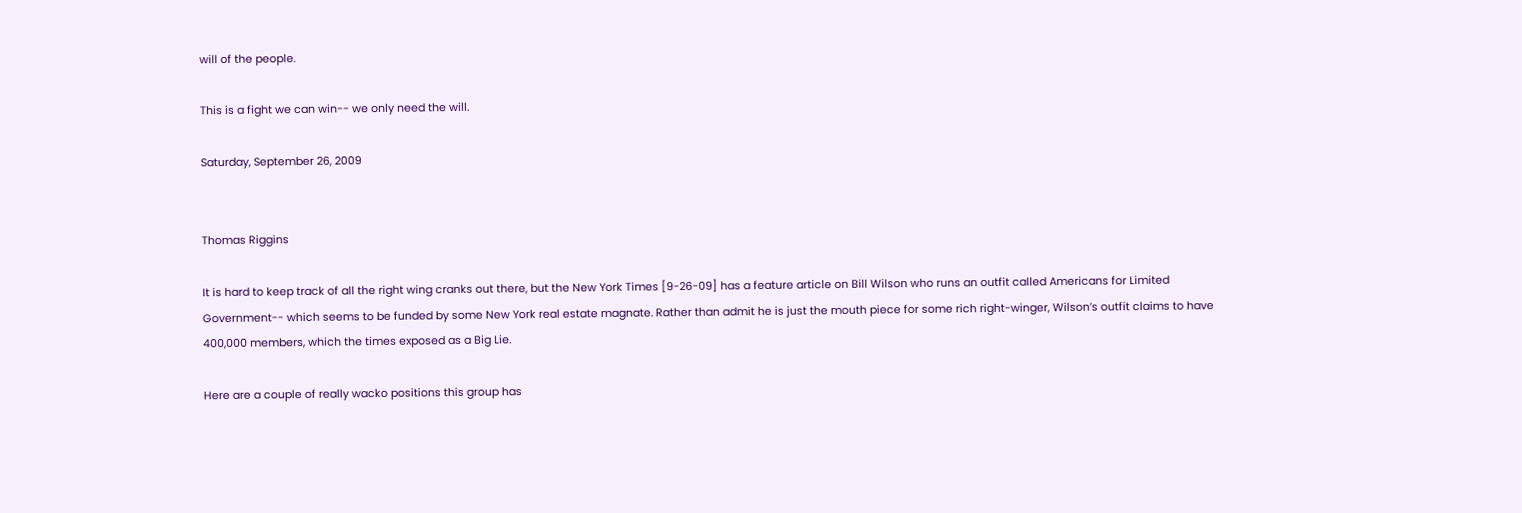will of the people.

This is a fight we can win-- we only need the will.

Saturday, September 26, 2009


Thomas Riggins

It is hard to keep track of all the right wing cranks out there, but the New York Times [9-26-09] has a feature article on Bill Wilson who runs an outfit called Americans for Limited Government-- which seems to be funded by some New York real estate magnate. Rather than admit he is just the mouth piece for some rich right-winger, Wilson’s outfit claims to have 400,000 members, which the times exposed as a Big Lie.

Here are a couple of really wacko positions this group has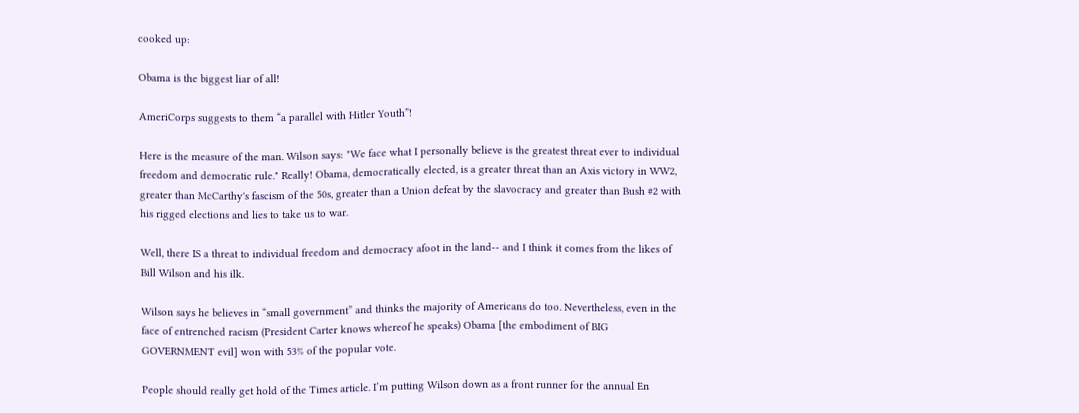cooked up:

Obama is the biggest liar of all!

AmeriCorps suggests to them “a parallel with Hitler Youth”!

Here is the measure of the man. Wilson says: "We face what I personally believe is the greatest threat ever to individual freedom and democratic rule." Really! Obama, democratically elected, is a greater threat than an Axis victory in WW2, greater than McCarthy's fascism of the 50s, greater than a Union defeat by the slavocracy and greater than Bush #2 with his rigged elections and lies to take us to war.

Well, there IS a threat to individual freedom and democracy afoot in the land-- and I think it comes from the likes of Bill Wilson and his ilk.

Wilson says he believes in “small government” and thinks the majority of Americans do too. Nevertheless, even in the face of entrenched racism (President Carter knows whereof he speaks) Obama [the embodiment of BIG GOVERNMENT evil] won with 53% of the popular vote.

People should really get hold of the Times article. I’m putting Wilson down as a front runner for the annual En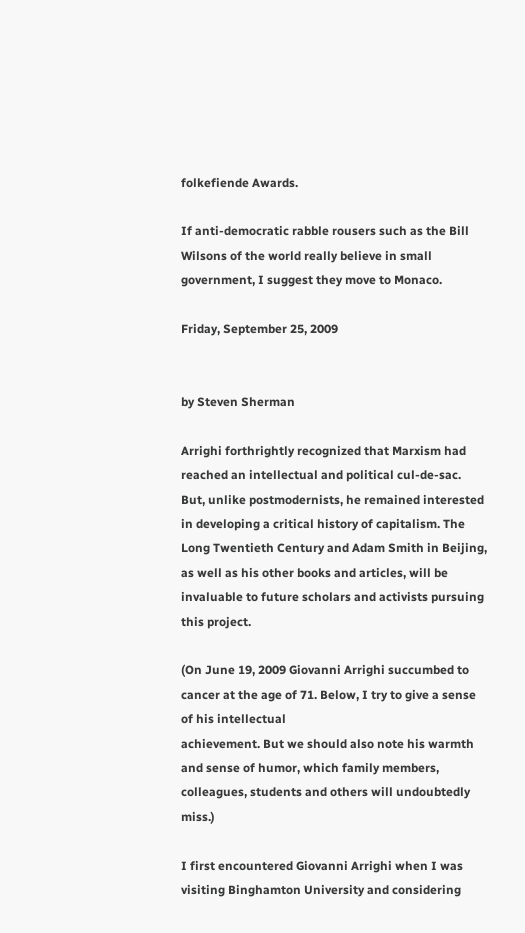folkefiende Awards.

If anti-democratic rabble rousers such as the Bill Wilsons of the world really believe in small government, I suggest they move to Monaco.

Friday, September 25, 2009


by Steven Sherman

Arrighi forthrightly recognized that Marxism had reached an intellectual and political cul-de-sac. But, unlike postmodernists, he remained interested in developing a critical history of capitalism. The Long Twentieth Century and Adam Smith in Beijing, as well as his other books and articles, will be invaluable to future scholars and activists pursuing this project.

(On June 19, 2009 Giovanni Arrighi succumbed to cancer at the age of 71. Below, I try to give a sense of his intellectual
achievement. But we should also note his warmth and sense of humor, which family members, colleagues, students and others will undoubtedly miss.)

I first encountered Giovanni Arrighi when I was visiting Binghamton University and considering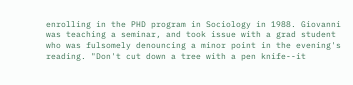enrolling in the PHD program in Sociology in 1988. Giovanni was teaching a seminar, and took issue with a grad student who was fulsomely denouncing a minor point in the evening's reading. "Don't cut down a tree with a pen knife--it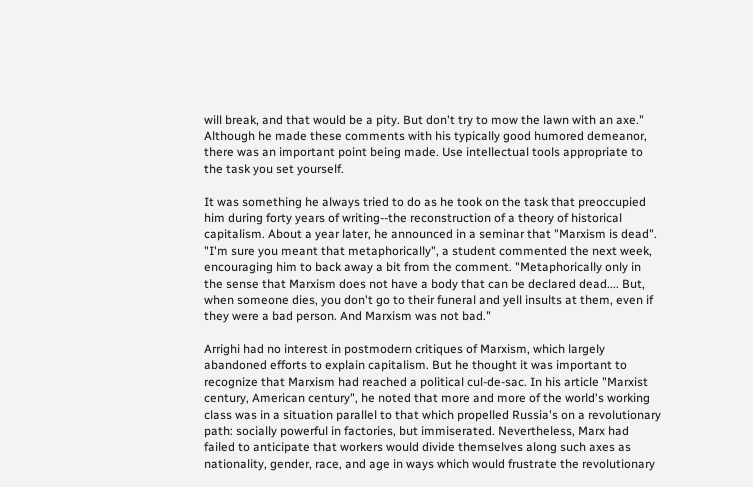will break, and that would be a pity. But don't try to mow the lawn with an axe." Although he made these comments with his typically good humored demeanor, there was an important point being made. Use intellectual tools appropriate to the task you set yourself.

It was something he always tried to do as he took on the task that preoccupied him during forty years of writing--the reconstruction of a theory of historical capitalism. About a year later, he announced in a seminar that "Marxism is dead". "I'm sure you meant that metaphorically", a student commented the next week, encouraging him to back away a bit from the comment. "Metaphorically only in the sense that Marxism does not have a body that can be declared dead.... But, when someone dies, you don't go to their funeral and yell insults at them, even if they were a bad person. And Marxism was not bad."

Arrighi had no interest in postmodern critiques of Marxism, which largely abandoned efforts to explain capitalism. But he thought it was important to recognize that Marxism had reached a political cul-de-sac. In his article "Marxist century, American century", he noted that more and more of the world's working class was in a situation parallel to that which propelled Russia's on a revolutionary path: socially powerful in factories, but immiserated. Nevertheless, Marx had failed to anticipate that workers would divide themselves along such axes as nationality, gender, race, and age in ways which would frustrate the revolutionary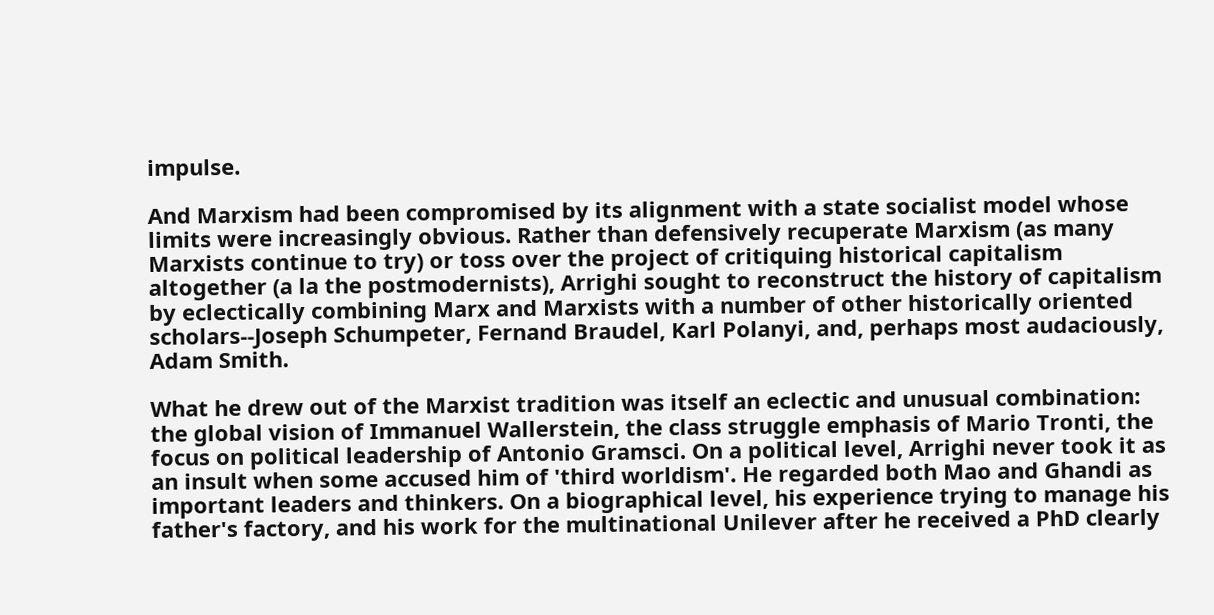impulse.

And Marxism had been compromised by its alignment with a state socialist model whose limits were increasingly obvious. Rather than defensively recuperate Marxism (as many Marxists continue to try) or toss over the project of critiquing historical capitalism altogether (a la the postmodernists), Arrighi sought to reconstruct the history of capitalism by eclectically combining Marx and Marxists with a number of other historically oriented scholars--Joseph Schumpeter, Fernand Braudel, Karl Polanyi, and, perhaps most audaciously, Adam Smith.

What he drew out of the Marxist tradition was itself an eclectic and unusual combination: the global vision of Immanuel Wallerstein, the class struggle emphasis of Mario Tronti, the focus on political leadership of Antonio Gramsci. On a political level, Arrighi never took it as an insult when some accused him of 'third worldism'. He regarded both Mao and Ghandi as important leaders and thinkers. On a biographical level, his experience trying to manage his father's factory, and his work for the multinational Unilever after he received a PhD clearly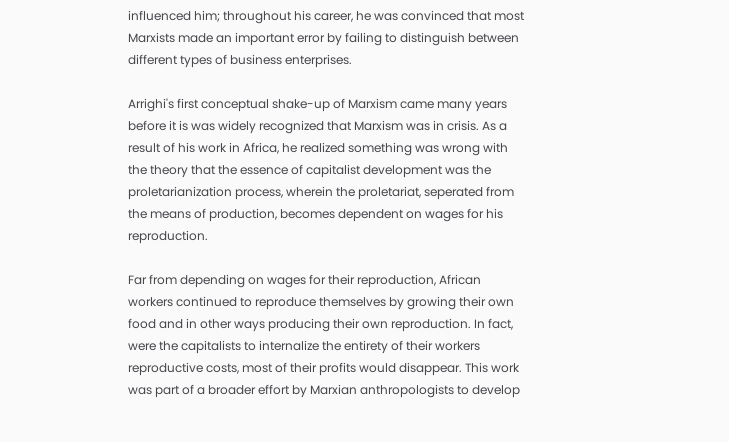influenced him; throughout his career, he was convinced that most Marxists made an important error by failing to distinguish between different types of business enterprises.

Arrighi's first conceptual shake-up of Marxism came many years before it is was widely recognized that Marxism was in crisis. As a result of his work in Africa, he realized something was wrong with the theory that the essence of capitalist development was the proletarianization process, wherein the proletariat, seperated from the means of production, becomes dependent on wages for his reproduction.

Far from depending on wages for their reproduction, African workers continued to reproduce themselves by growing their own food and in other ways producing their own reproduction. In fact, were the capitalists to internalize the entirety of their workers reproductive costs, most of their profits would disappear. This work was part of a broader effort by Marxian anthropologists to develop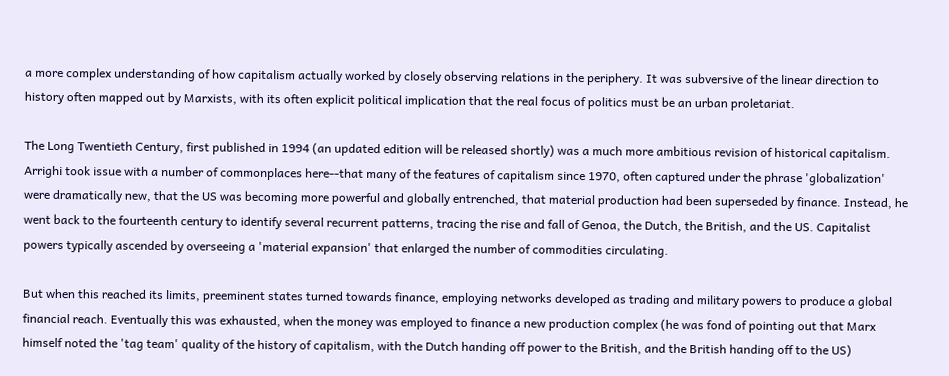a more complex understanding of how capitalism actually worked by closely observing relations in the periphery. It was subversive of the linear direction to history often mapped out by Marxists, with its often explicit political implication that the real focus of politics must be an urban proletariat.

The Long Twentieth Century, first published in 1994 (an updated edition will be released shortly) was a much more ambitious revision of historical capitalism. Arrighi took issue with a number of commonplaces here--that many of the features of capitalism since 1970, often captured under the phrase 'globalization' were dramatically new, that the US was becoming more powerful and globally entrenched, that material production had been superseded by finance. Instead, he went back to the fourteenth century to identify several recurrent patterns, tracing the rise and fall of Genoa, the Dutch, the British, and the US. Capitalist powers typically ascended by overseeing a 'material expansion' that enlarged the number of commodities circulating.

But when this reached its limits, preeminent states turned towards finance, employing networks developed as trading and military powers to produce a global financial reach. Eventually this was exhausted, when the money was employed to finance a new production complex (he was fond of pointing out that Marx himself noted the 'tag team' quality of the history of capitalism, with the Dutch handing off power to the British, and the British handing off to the US)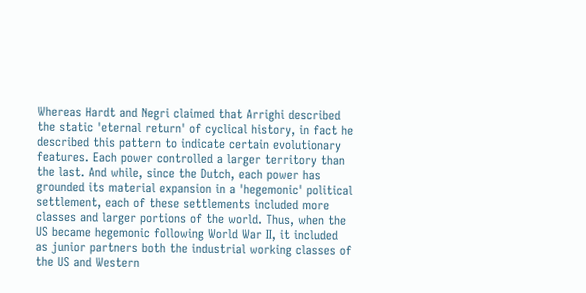Whereas Hardt and Negri claimed that Arrighi described the static 'eternal return' of cyclical history, in fact he described this pattern to indicate certain evolutionary features. Each power controlled a larger territory than the last. And while, since the Dutch, each power has grounded its material expansion in a 'hegemonic' political settlement, each of these settlements included more classes and larger portions of the world. Thus, when the US became hegemonic following World War II, it included as junior partners both the industrial working classes of the US and Western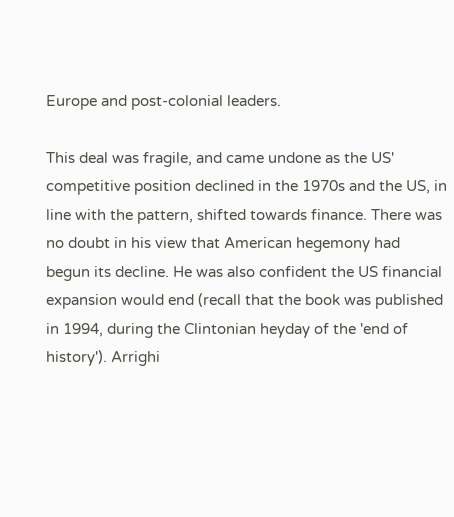Europe and post-colonial leaders.

This deal was fragile, and came undone as the US' competitive position declined in the 1970s and the US, in line with the pattern, shifted towards finance. There was no doubt in his view that American hegemony had begun its decline. He was also confident the US financial expansion would end (recall that the book was published in 1994, during the Clintonian heyday of the 'end of history'). Arrighi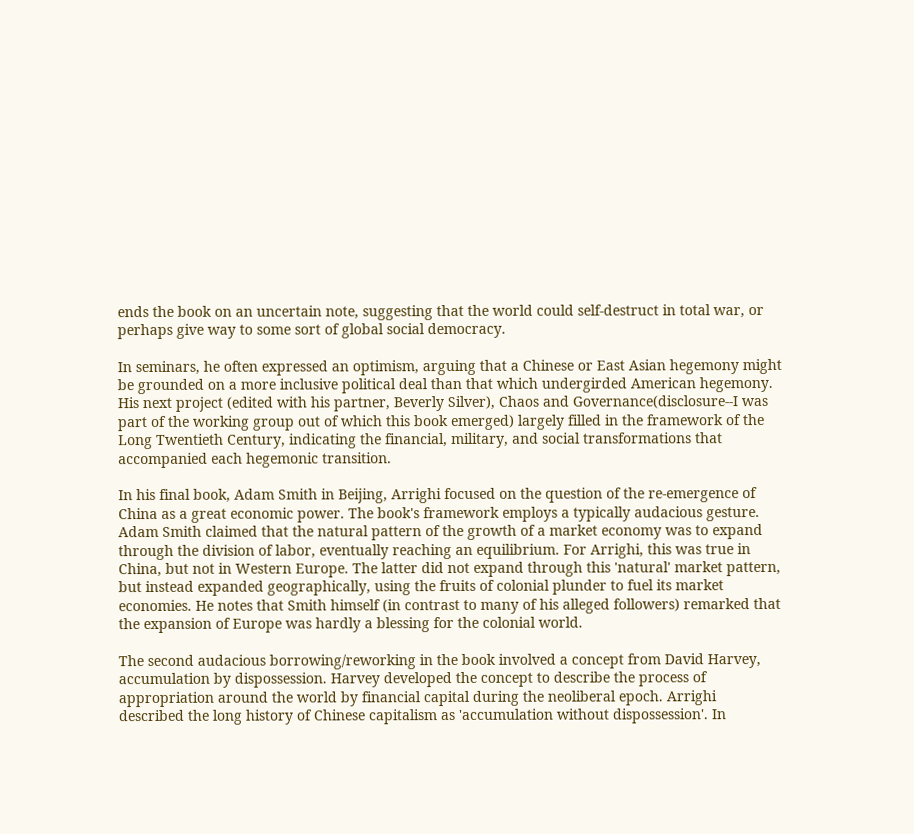ends the book on an uncertain note, suggesting that the world could self-destruct in total war, or perhaps give way to some sort of global social democracy.

In seminars, he often expressed an optimism, arguing that a Chinese or East Asian hegemony might be grounded on a more inclusive political deal than that which undergirded American hegemony. His next project (edited with his partner, Beverly Silver), Chaos and Governance(disclosure--I was part of the working group out of which this book emerged) largely filled in the framework of the Long Twentieth Century, indicating the financial, military, and social transformations that accompanied each hegemonic transition.

In his final book, Adam Smith in Beijing, Arrighi focused on the question of the re-emergence of China as a great economic power. The book's framework employs a typically audacious gesture. Adam Smith claimed that the natural pattern of the growth of a market economy was to expand through the division of labor, eventually reaching an equilibrium. For Arrighi, this was true in China, but not in Western Europe. The latter did not expand through this 'natural' market pattern, but instead expanded geographically, using the fruits of colonial plunder to fuel its market economies. He notes that Smith himself (in contrast to many of his alleged followers) remarked that the expansion of Europe was hardly a blessing for the colonial world.

The second audacious borrowing/reworking in the book involved a concept from David Harvey, accumulation by dispossession. Harvey developed the concept to describe the process of appropriation around the world by financial capital during the neoliberal epoch. Arrighi described the long history of Chinese capitalism as 'accumulation without dispossession'. In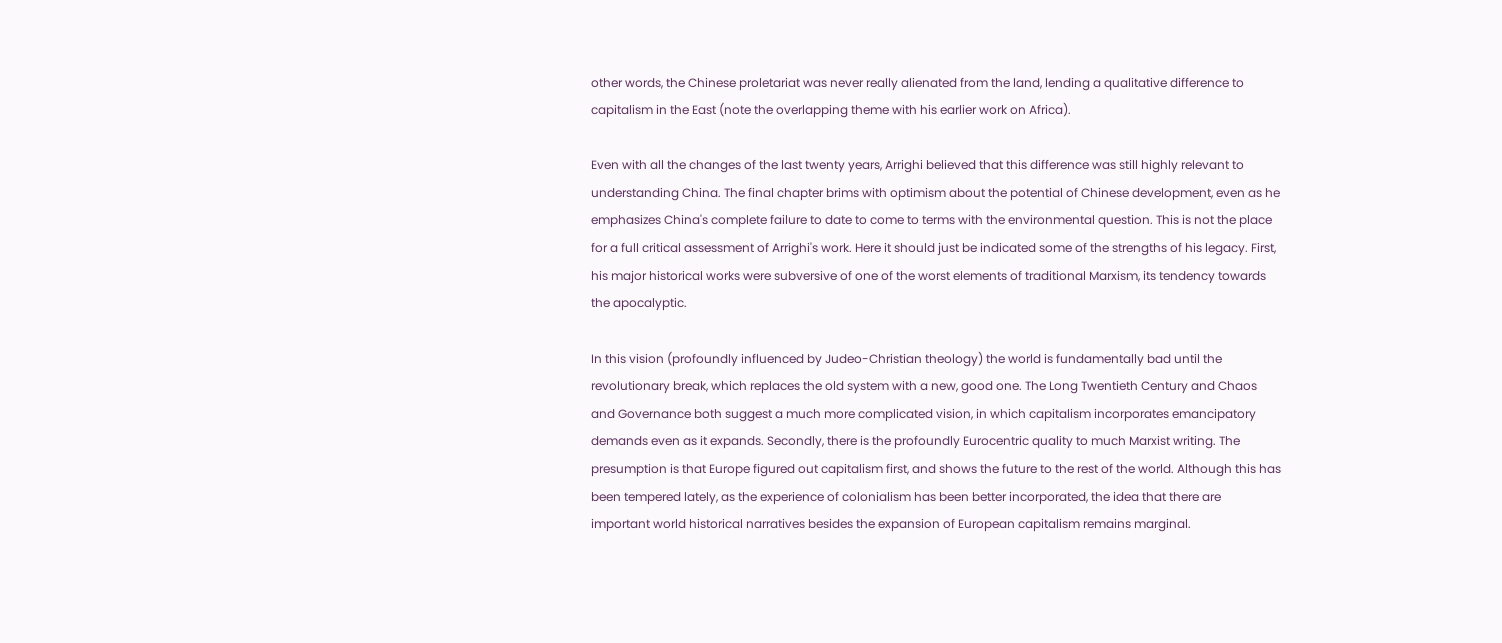other words, the Chinese proletariat was never really alienated from the land, lending a qualitative difference to capitalism in the East (note the overlapping theme with his earlier work on Africa).

Even with all the changes of the last twenty years, Arrighi believed that this difference was still highly relevant to understanding China. The final chapter brims with optimism about the potential of Chinese development, even as he emphasizes China's complete failure to date to come to terms with the environmental question. This is not the place for a full critical assessment of Arrighi's work. Here it should just be indicated some of the strengths of his legacy. First, his major historical works were subversive of one of the worst elements of traditional Marxism, its tendency towards the apocalyptic.

In this vision (profoundly influenced by Judeo-Christian theology) the world is fundamentally bad until the revolutionary break, which replaces the old system with a new, good one. The Long Twentieth Century and Chaos and Governance both suggest a much more complicated vision, in which capitalism incorporates emancipatory demands even as it expands. Secondly, there is the profoundly Eurocentric quality to much Marxist writing. The presumption is that Europe figured out capitalism first, and shows the future to the rest of the world. Although this has been tempered lately, as the experience of colonialism has been better incorporated, the idea that there are important world historical narratives besides the expansion of European capitalism remains marginal.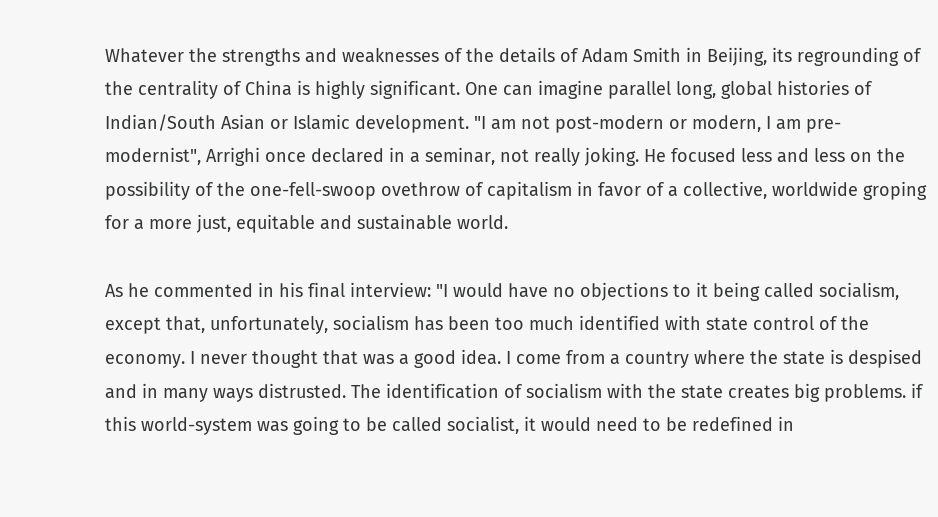Whatever the strengths and weaknesses of the details of Adam Smith in Beijing, its regrounding of the centrality of China is highly significant. One can imagine parallel long, global histories of Indian/South Asian or Islamic development. "I am not post-modern or modern, I am pre-modernist", Arrighi once declared in a seminar, not really joking. He focused less and less on the possibility of the one-fell-swoop ovethrow of capitalism in favor of a collective, worldwide groping for a more just, equitable and sustainable world.

As he commented in his final interview: "I would have no objections to it being called socialism, except that, unfortunately, socialism has been too much identified with state control of the economy. I never thought that was a good idea. I come from a country where the state is despised and in many ways distrusted. The identification of socialism with the state creates big problems. if this world-system was going to be called socialist, it would need to be redefined in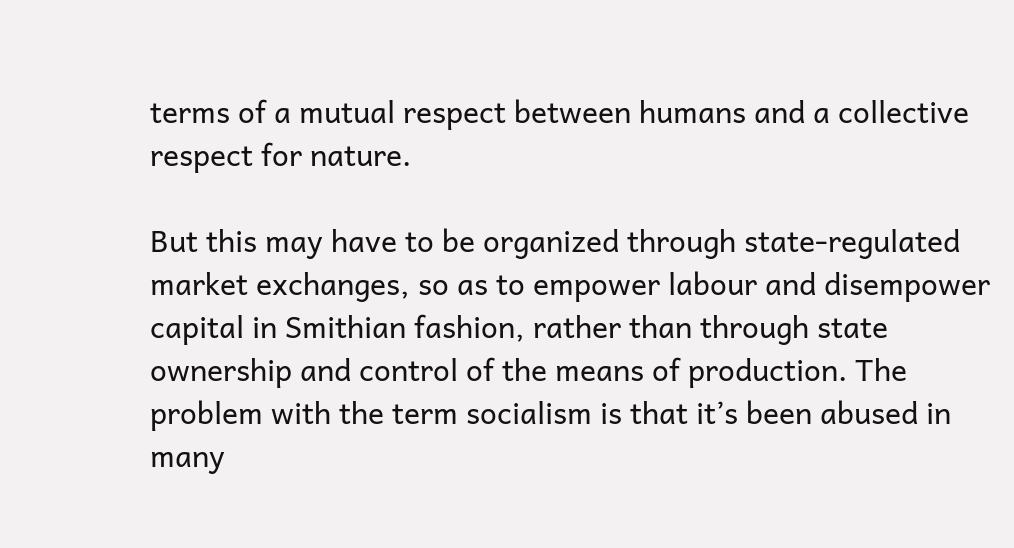terms of a mutual respect between humans and a collective respect for nature.

But this may have to be organized through state-regulated market exchanges, so as to empower labour and disempower capital in Smithian fashion, rather than through state ownership and control of the means of production. The problem with the term socialism is that it’s been abused in many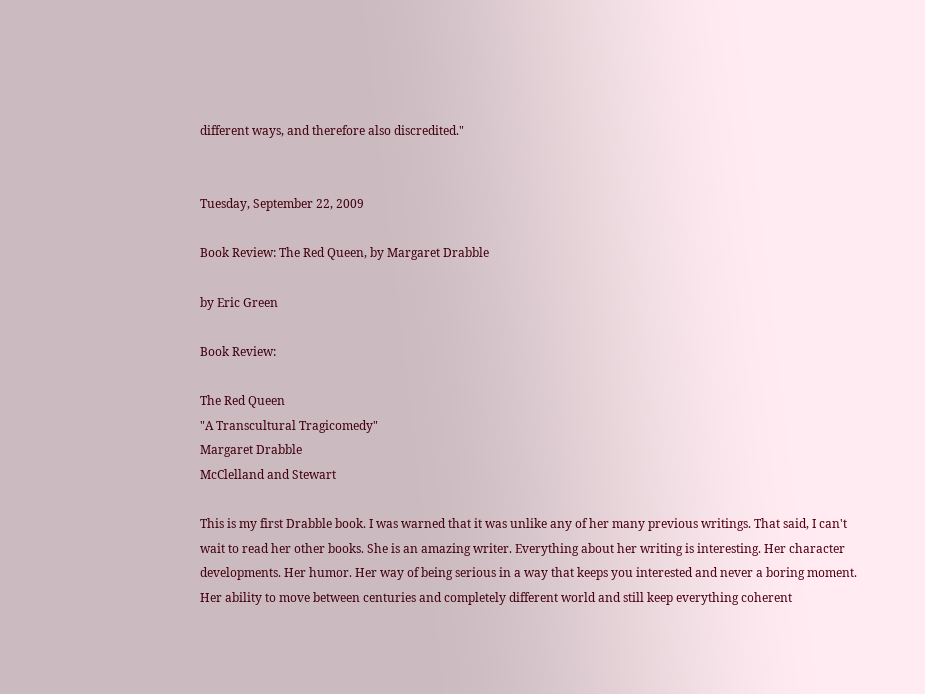different ways, and therefore also discredited."


Tuesday, September 22, 2009

Book Review: The Red Queen, by Margaret Drabble

by Eric Green

Book Review:

The Red Queen
"A Transcultural Tragicomedy"
Margaret Drabble
McClelland and Stewart

This is my first Drabble book. I was warned that it was unlike any of her many previous writings. That said, I can't wait to read her other books. She is an amazing writer. Everything about her writing is interesting. Her character developments. Her humor. Her way of being serious in a way that keeps you interested and never a boring moment. Her ability to move between centuries and completely different world and still keep everything coherent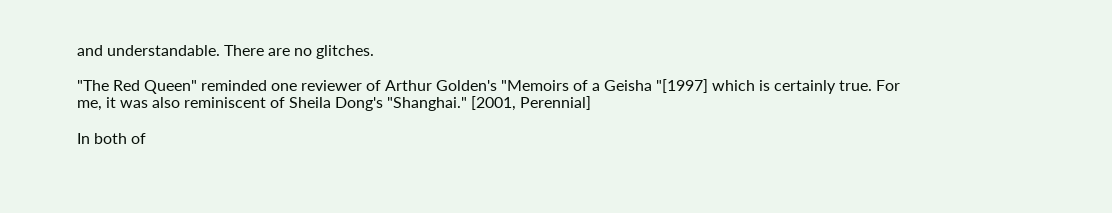and understandable. There are no glitches.

"The Red Queen" reminded one reviewer of Arthur Golden's "Memoirs of a Geisha "[1997] which is certainly true. For me, it was also reminiscent of Sheila Dong's "Shanghai." [2001, Perennial]

In both of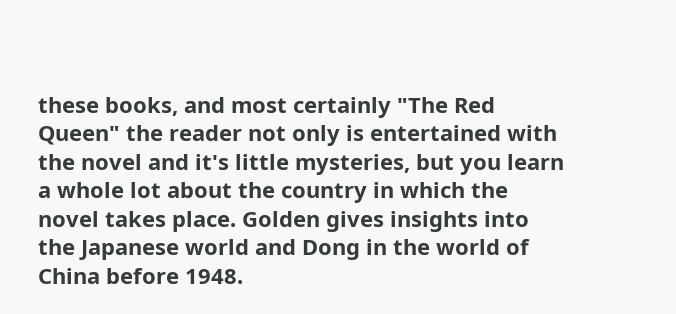these books, and most certainly "The Red Queen" the reader not only is entertained with the novel and it's little mysteries, but you learn a whole lot about the country in which the novel takes place. Golden gives insights into the Japanese world and Dong in the world of China before 1948.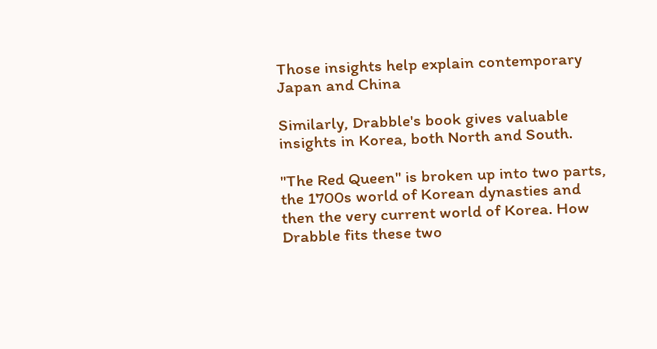Those insights help explain contemporary Japan and China

Similarly, Drabble's book gives valuable insights in Korea, both North and South.

"The Red Queen" is broken up into two parts, the 1700s world of Korean dynasties and then the very current world of Korea. How Drabble fits these two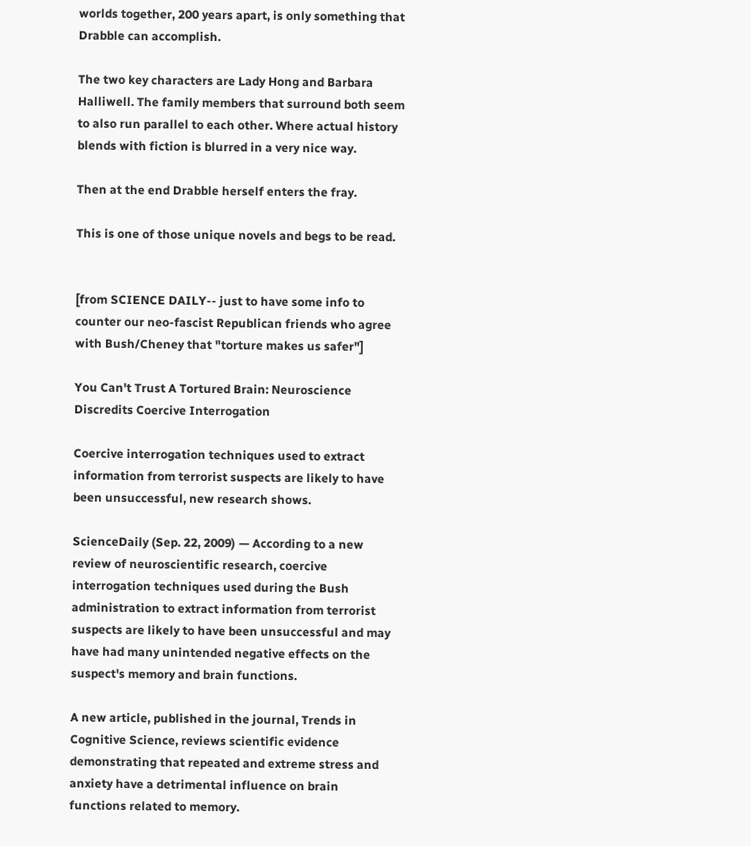worlds together, 200 years apart, is only something that Drabble can accomplish.

The two key characters are Lady Hong and Barbara Halliwell. The family members that surround both seem to also run parallel to each other. Where actual history blends with fiction is blurred in a very nice way.

Then at the end Drabble herself enters the fray.

This is one of those unique novels and begs to be read.


[from SCIENCE DAILY-- just to have some info to counter our neo-fascist Republican friends who agree with Bush/Cheney that "torture makes us safer"]

You Can't Trust A Tortured Brain: Neuroscience Discredits Coercive Interrogation

Coercive interrogation techniques used to extract information from terrorist suspects are likely to have been unsuccessful, new research shows.

ScienceDaily (Sep. 22, 2009) — According to a new review of neuroscientific research, coercive interrogation techniques used during the Bush administration to extract information from terrorist suspects are likely to have been unsuccessful and may have had many unintended negative effects on the suspect's memory and brain functions.

A new article, published in the journal, Trends in Cognitive Science, reviews scientific evidence demonstrating that repeated and extreme stress and anxiety have a detrimental influence on brain functions related to memory.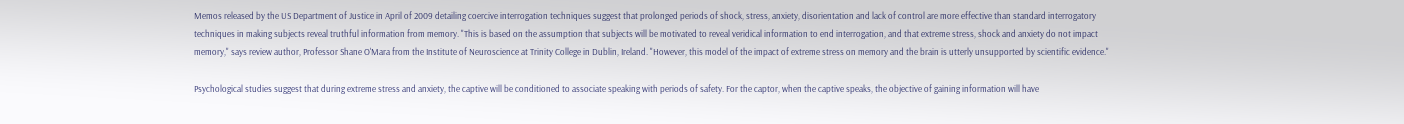Memos released by the US Department of Justice in April of 2009 detailing coercive interrogation techniques suggest that prolonged periods of shock, stress, anxiety, disorientation and lack of control are more effective than standard interrogatory techniques in making subjects reveal truthful information from memory. "This is based on the assumption that subjects will be motivated to reveal veridical information to end interrogation, and that extreme stress, shock and anxiety do not impact memory," says review author, Professor Shane O'Mara from the Institute of Neuroscience at Trinity College in Dublin, Ireland. "However, this model of the impact of extreme stress on memory and the brain is utterly unsupported by scientific evidence."

Psychological studies suggest that during extreme stress and anxiety, the captive will be conditioned to associate speaking with periods of safety. For the captor, when the captive speaks, the objective of gaining information will have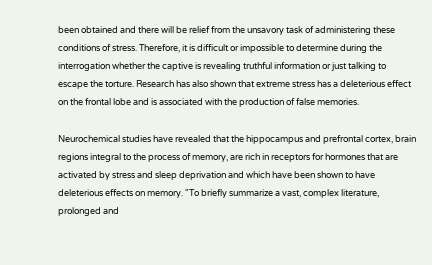been obtained and there will be relief from the unsavory task of administering these conditions of stress. Therefore, it is difficult or impossible to determine during the interrogation whether the captive is revealing truthful information or just talking to escape the torture. Research has also shown that extreme stress has a deleterious effect on the frontal lobe and is associated with the production of false memories.

Neurochemical studies have revealed that the hippocampus and prefrontal cortex, brain regions integral to the process of memory, are rich in receptors for hormones that are activated by stress and sleep deprivation and which have been shown to have deleterious effects on memory. "To briefly summarize a vast, complex literature, prolonged and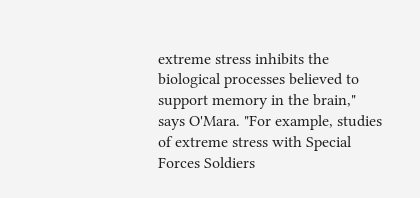extreme stress inhibits the biological processes believed to support memory in the brain," says O'Mara. "For example, studies of extreme stress with Special Forces Soldiers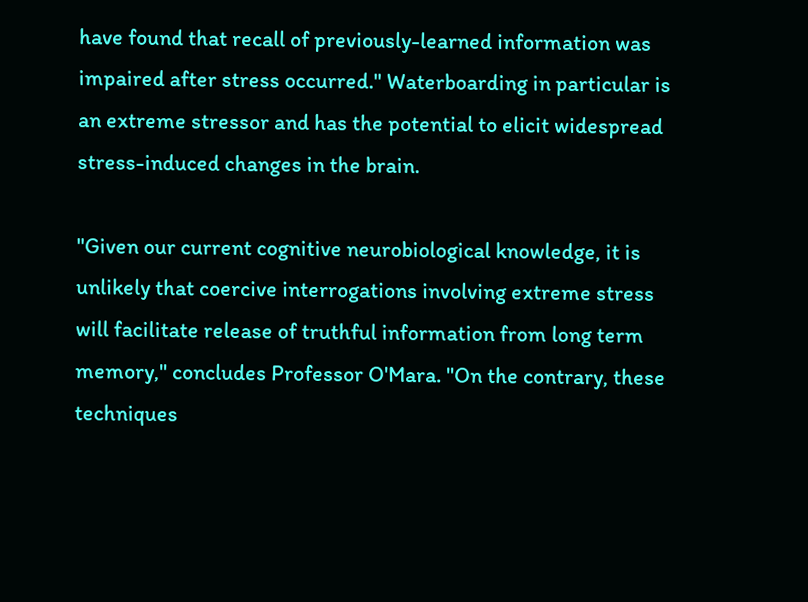have found that recall of previously-learned information was impaired after stress occurred." Waterboarding in particular is an extreme stressor and has the potential to elicit widespread stress-induced changes in the brain.

"Given our current cognitive neurobiological knowledge, it is unlikely that coercive interrogations involving extreme stress will facilitate release of truthful information from long term memory," concludes Professor O'Mara. "On the contrary, these techniques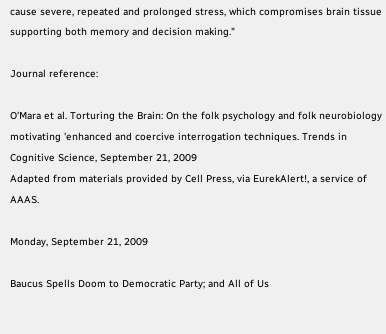cause severe, repeated and prolonged stress, which compromises brain tissue supporting both memory and decision making."

Journal reference:

O'Mara et al. Torturing the Brain: On the folk psychology and folk neurobiology motivating 'enhanced and coercive interrogation techniques. Trends in Cognitive Science, September 21, 2009
Adapted from materials provided by Cell Press, via EurekAlert!, a service of AAAS.

Monday, September 21, 2009

Baucus Spells Doom to Democratic Party; and All of Us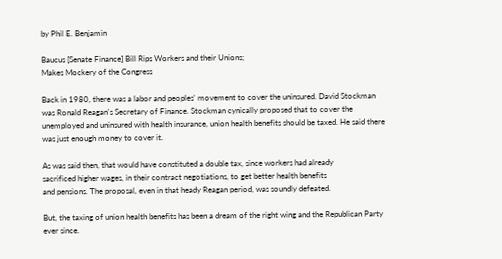by Phil E. Benjamin

Baucus [Senate Finance] Bill Rips Workers and their Unions;
Makes Mockery of the Congress

Back in 1980, there was a labor and peoples' movement to cover the uninsured. David Stockman was Ronald Reagan's Secretary of Finance. Stockman cynically proposed that to cover the unemployed and uninsured with health insurance, union health benefits should be taxed. He said there was just enough money to cover it.

As was said then, that would have constituted a double tax, since workers had already
sacrificed higher wages, in their contract negotiations, to get better health benefits
and pensions. The proposal, even in that heady Reagan period, was soundly defeated.

But, the taxing of union health benefits has been a dream of the right wing and the Republican Party ever since.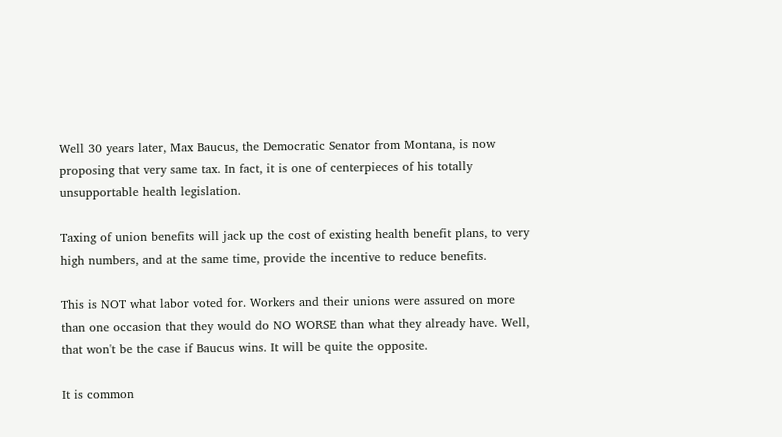Well 30 years later, Max Baucus, the Democratic Senator from Montana, is now proposing that very same tax. In fact, it is one of centerpieces of his totally unsupportable health legislation.

Taxing of union benefits will jack up the cost of existing health benefit plans, to very
high numbers, and at the same time, provide the incentive to reduce benefits.

This is NOT what labor voted for. Workers and their unions were assured on more than one occasion that they would do NO WORSE than what they already have. Well, that won't be the case if Baucus wins. It will be quite the opposite.

It is common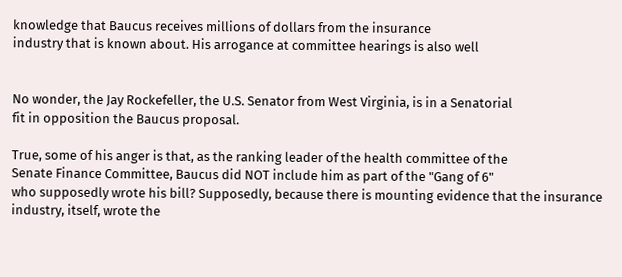knowledge that Baucus receives millions of dollars from the insurance
industry that is known about. His arrogance at committee hearings is also well


No wonder, the Jay Rockefeller, the U.S. Senator from West Virginia, is in a Senatorial
fit in opposition the Baucus proposal.

True, some of his anger is that, as the ranking leader of the health committee of the
Senate Finance Committee, Baucus did NOT include him as part of the "Gang of 6"
who supposedly wrote his bill? Supposedly, because there is mounting evidence that the insurance industry, itself, wrote the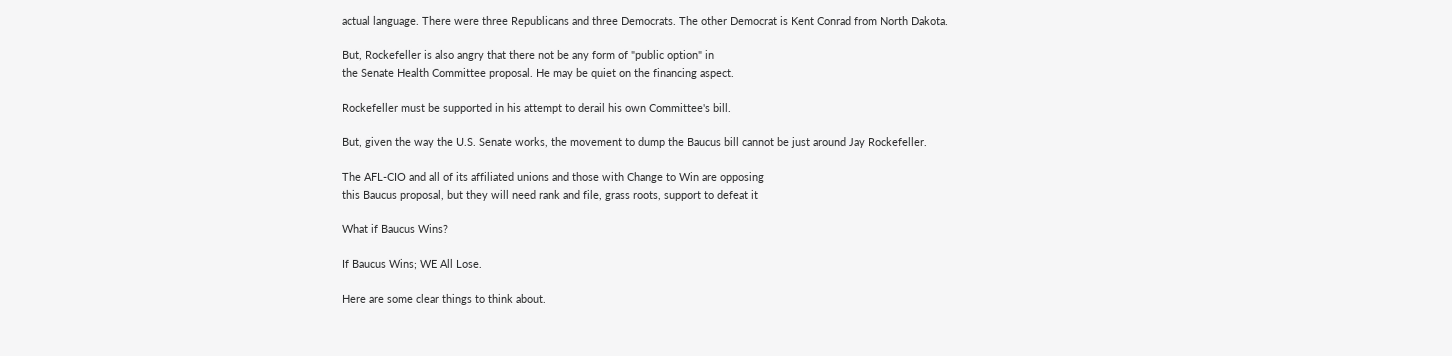actual language. There were three Republicans and three Democrats. The other Democrat is Kent Conrad from North Dakota.

But, Rockefeller is also angry that there not be any form of "public option" in
the Senate Health Committee proposal. He may be quiet on the financing aspect.

Rockefeller must be supported in his attempt to derail his own Committee's bill.

But, given the way the U.S. Senate works, the movement to dump the Baucus bill cannot be just around Jay Rockefeller.

The AFL-CIO and all of its affiliated unions and those with Change to Win are opposing
this Baucus proposal, but they will need rank and file, grass roots, support to defeat it

What if Baucus Wins?

If Baucus Wins; WE All Lose.

Here are some clear things to think about.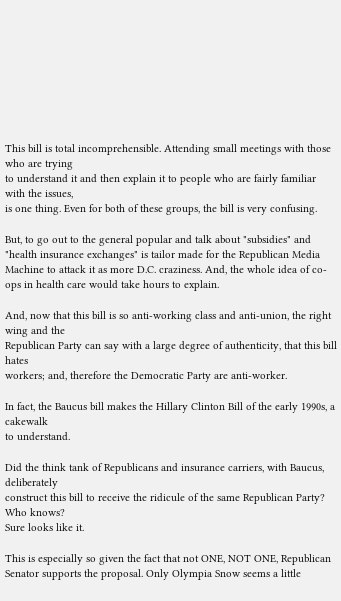This bill is total incomprehensible. Attending small meetings with those who are trying
to understand it and then explain it to people who are fairly familiar with the issues,
is one thing. Even for both of these groups, the bill is very confusing.

But, to go out to the general popular and talk about "subsidies" and "health insurance exchanges" is tailor made for the Republican Media Machine to attack it as more D.C. craziness. And, the whole idea of co-ops in health care would take hours to explain.

And, now that this bill is so anti-working class and anti-union, the right wing and the
Republican Party can say with a large degree of authenticity, that this bill hates
workers; and, therefore the Democratic Party are anti-worker.

In fact, the Baucus bill makes the Hillary Clinton Bill of the early 1990s, a cakewalk
to understand.

Did the think tank of Republicans and insurance carriers, with Baucus, deliberately
construct this bill to receive the ridicule of the same Republican Party? Who knows?
Sure looks like it.

This is especially so given the fact that not ONE, NOT ONE, Republican Senator supports the proposal. Only Olympia Snow seems a little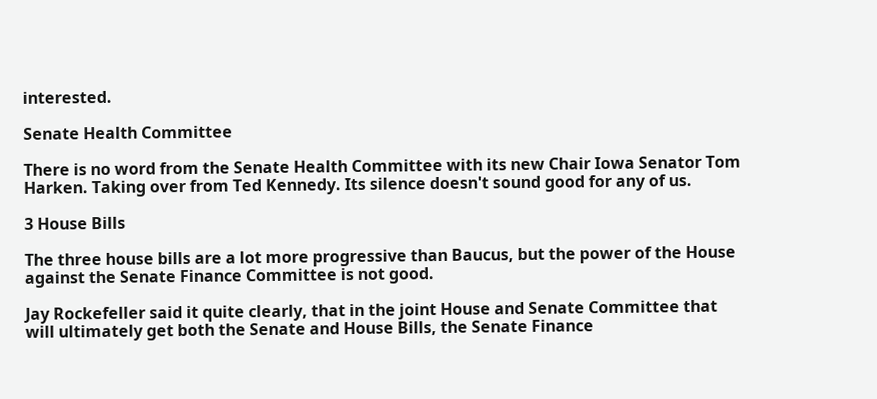interested.

Senate Health Committee

There is no word from the Senate Health Committee with its new Chair Iowa Senator Tom Harken. Taking over from Ted Kennedy. Its silence doesn't sound good for any of us.

3 House Bills

The three house bills are a lot more progressive than Baucus, but the power of the House
against the Senate Finance Committee is not good.

Jay Rockefeller said it quite clearly, that in the joint House and Senate Committee that
will ultimately get both the Senate and House Bills, the Senate Finance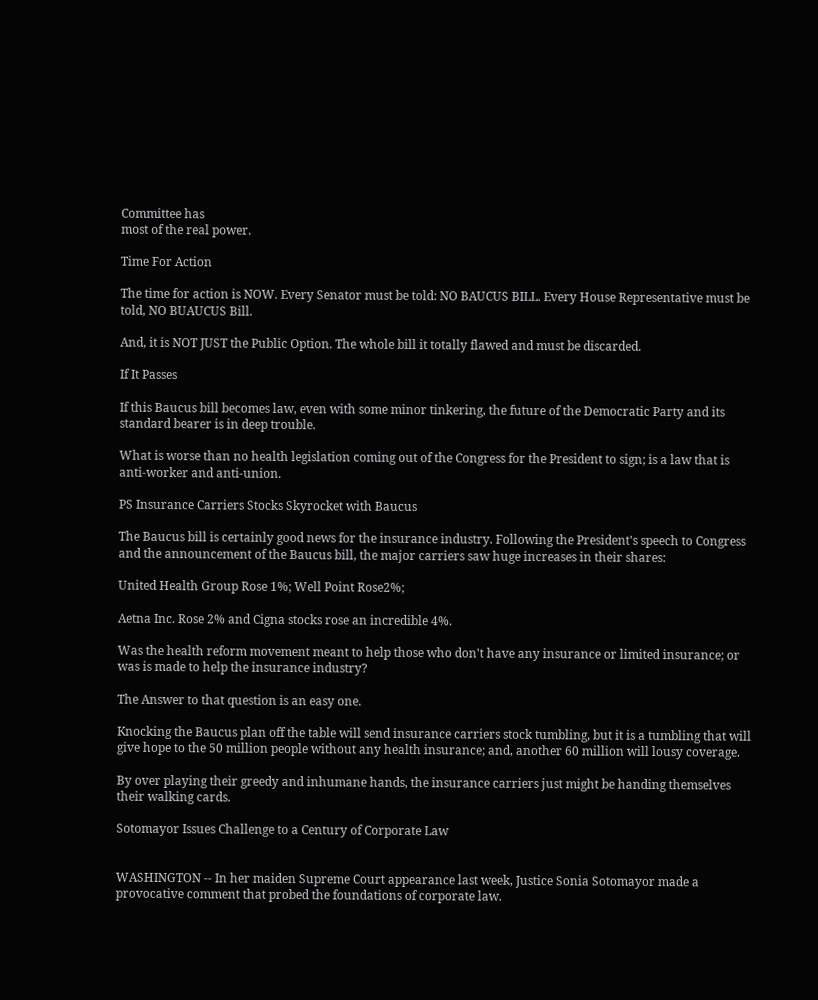Committee has
most of the real power.

Time For Action

The time for action is NOW. Every Senator must be told: NO BAUCUS BILL. Every House Representative must be told, NO BUAUCUS Bill.

And, it is NOT JUST the Public Option. The whole bill it totally flawed and must be discarded.

If It Passes

If this Baucus bill becomes law, even with some minor tinkering, the future of the Democratic Party and its standard bearer is in deep trouble.

What is worse than no health legislation coming out of the Congress for the President to sign; is a law that is anti-worker and anti-union.

PS Insurance Carriers Stocks Skyrocket with Baucus

The Baucus bill is certainly good news for the insurance industry. Following the President's speech to Congress and the announcement of the Baucus bill, the major carriers saw huge increases in their shares:

United Health Group Rose 1%; Well Point Rose2%;

Aetna Inc. Rose 2% and Cigna stocks rose an incredible 4%.

Was the health reform movement meant to help those who don't have any insurance or limited insurance; or was is made to help the insurance industry?

The Answer to that question is an easy one.

Knocking the Baucus plan off the table will send insurance carriers stock tumbling, but it is a tumbling that will give hope to the 50 million people without any health insurance; and, another 60 million will lousy coverage.

By over playing their greedy and inhumane hands, the insurance carriers just might be handing themselves their walking cards.

Sotomayor Issues Challenge to a Century of Corporate Law


WASHINGTON -- In her maiden Supreme Court appearance last week, Justice Sonia Sotomayor made a provocative comment that probed the foundations of corporate law.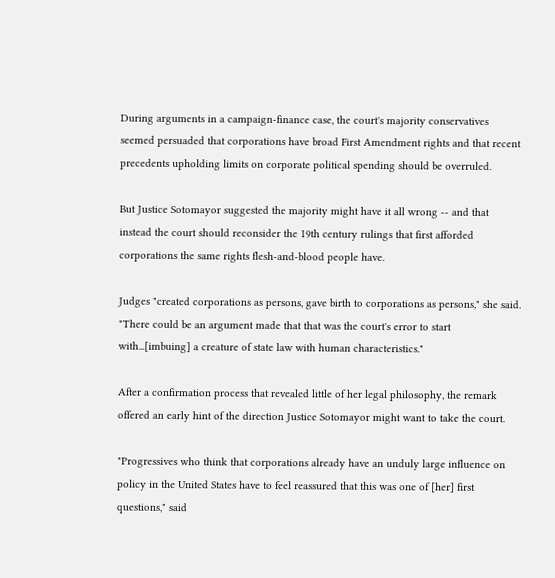During arguments in a campaign-finance case, the court's majority conservatives seemed persuaded that corporations have broad First Amendment rights and that recent precedents upholding limits on corporate political spending should be overruled.

But Justice Sotomayor suggested the majority might have it all wrong -- and that instead the court should reconsider the 19th century rulings that first afforded corporations the same rights flesh-and-blood people have.

Judges "created corporations as persons, gave birth to corporations as persons," she said. "There could be an argument made that that was the court's error to start with...[imbuing] a creature of state law with human characteristics."

After a confirmation process that revealed little of her legal philosophy, the remark offered an early hint of the direction Justice Sotomayor might want to take the court.

"Progressives who think that corporations already have an unduly large influence on policy in the United States have to feel reassured that this was one of [her] first questions," said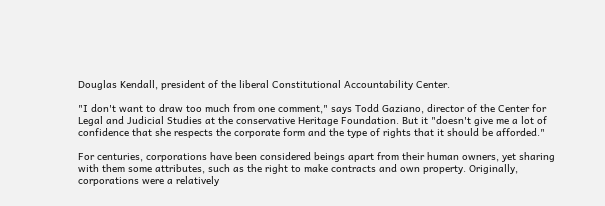Douglas Kendall, president of the liberal Constitutional Accountability Center.

"I don't want to draw too much from one comment," says Todd Gaziano, director of the Center for Legal and Judicial Studies at the conservative Heritage Foundation. But it "doesn't give me a lot of confidence that she respects the corporate form and the type of rights that it should be afforded."

For centuries, corporations have been considered beings apart from their human owners, yet sharing with them some attributes, such as the right to make contracts and own property. Originally, corporations were a relatively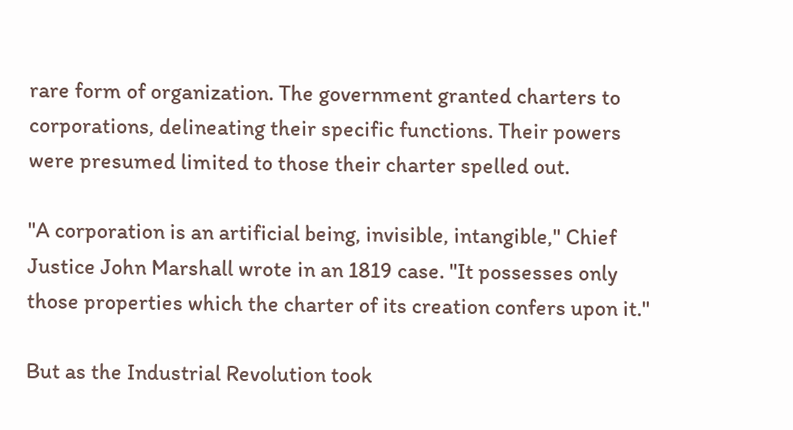rare form of organization. The government granted charters to corporations, delineating their specific functions. Their powers were presumed limited to those their charter spelled out.

"A corporation is an artificial being, invisible, intangible," Chief Justice John Marshall wrote in an 1819 case. "It possesses only those properties which the charter of its creation confers upon it."

But as the Industrial Revolution took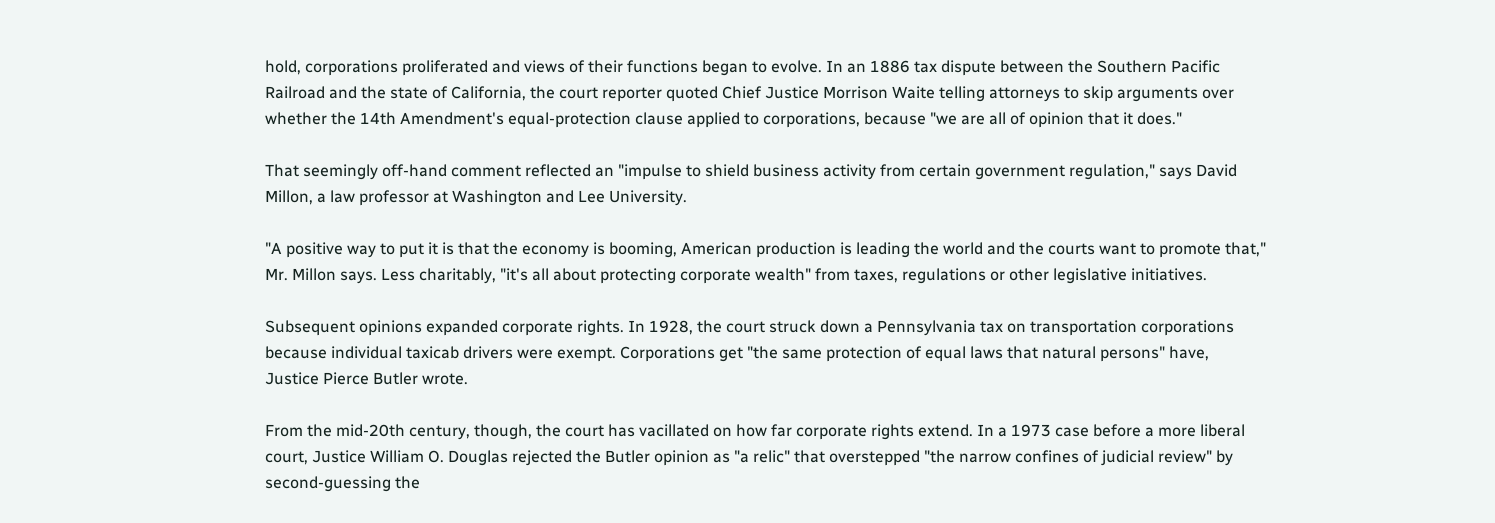hold, corporations proliferated and views of their functions began to evolve. In an 1886 tax dispute between the Southern Pacific Railroad and the state of California, the court reporter quoted Chief Justice Morrison Waite telling attorneys to skip arguments over whether the 14th Amendment's equal-protection clause applied to corporations, because "we are all of opinion that it does."

That seemingly off-hand comment reflected an "impulse to shield business activity from certain government regulation," says David Millon, a law professor at Washington and Lee University.

"A positive way to put it is that the economy is booming, American production is leading the world and the courts want to promote that," Mr. Millon says. Less charitably, "it's all about protecting corporate wealth" from taxes, regulations or other legislative initiatives.

Subsequent opinions expanded corporate rights. In 1928, the court struck down a Pennsylvania tax on transportation corporations because individual taxicab drivers were exempt. Corporations get "the same protection of equal laws that natural persons" have, Justice Pierce Butler wrote.

From the mid-20th century, though, the court has vacillated on how far corporate rights extend. In a 1973 case before a more liberal court, Justice William O. Douglas rejected the Butler opinion as "a relic" that overstepped "the narrow confines of judicial review" by second-guessing the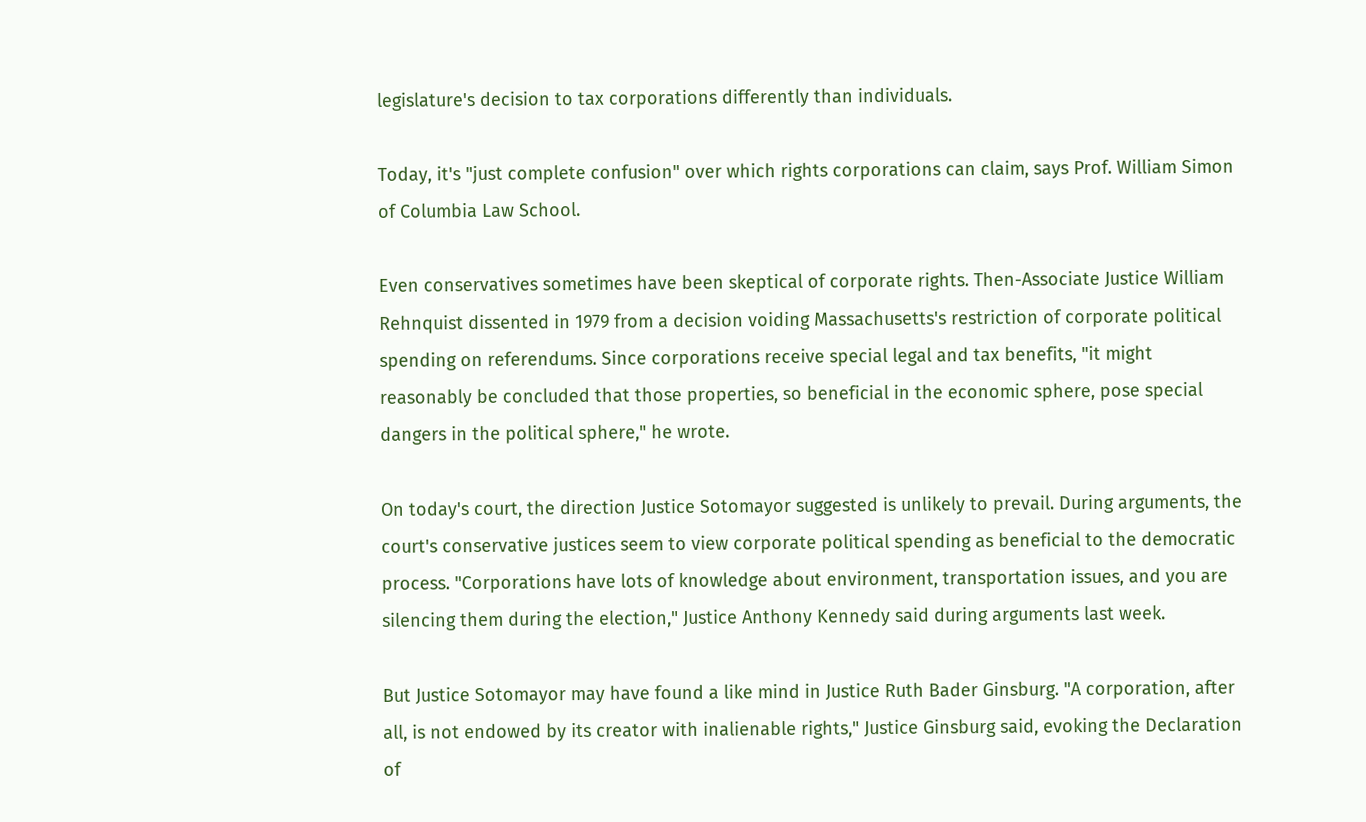legislature's decision to tax corporations differently than individuals.

Today, it's "just complete confusion" over which rights corporations can claim, says Prof. William Simon of Columbia Law School.

Even conservatives sometimes have been skeptical of corporate rights. Then-Associate Justice William Rehnquist dissented in 1979 from a decision voiding Massachusetts's restriction of corporate political spending on referendums. Since corporations receive special legal and tax benefits, "it might reasonably be concluded that those properties, so beneficial in the economic sphere, pose special dangers in the political sphere," he wrote.

On today's court, the direction Justice Sotomayor suggested is unlikely to prevail. During arguments, the court's conservative justices seem to view corporate political spending as beneficial to the democratic process. "Corporations have lots of knowledge about environment, transportation issues, and you are silencing them during the election," Justice Anthony Kennedy said during arguments last week.

But Justice Sotomayor may have found a like mind in Justice Ruth Bader Ginsburg. "A corporation, after all, is not endowed by its creator with inalienable rights," Justice Ginsburg said, evoking the Declaration of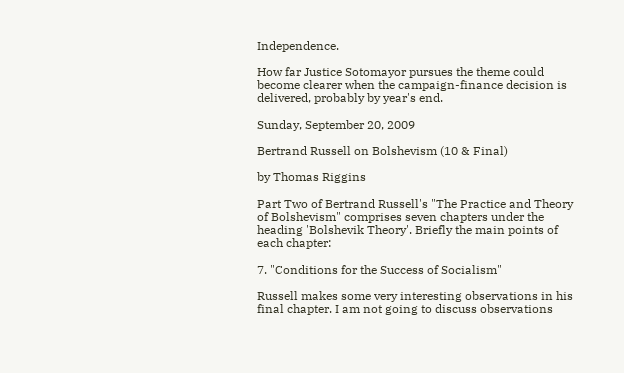Independence.

How far Justice Sotomayor pursues the theme could become clearer when the campaign-finance decision is delivered, probably by year's end.

Sunday, September 20, 2009

Bertrand Russell on Bolshevism (10 & Final)

by Thomas Riggins

Part Two of Bertrand Russell's "The Practice and Theory of Bolshevism" comprises seven chapters under the heading 'Bolshevik Theory'. Briefly the main points of each chapter:

7. "Conditions for the Success of Socialism"

Russell makes some very interesting observations in his final chapter. I am not going to discuss observations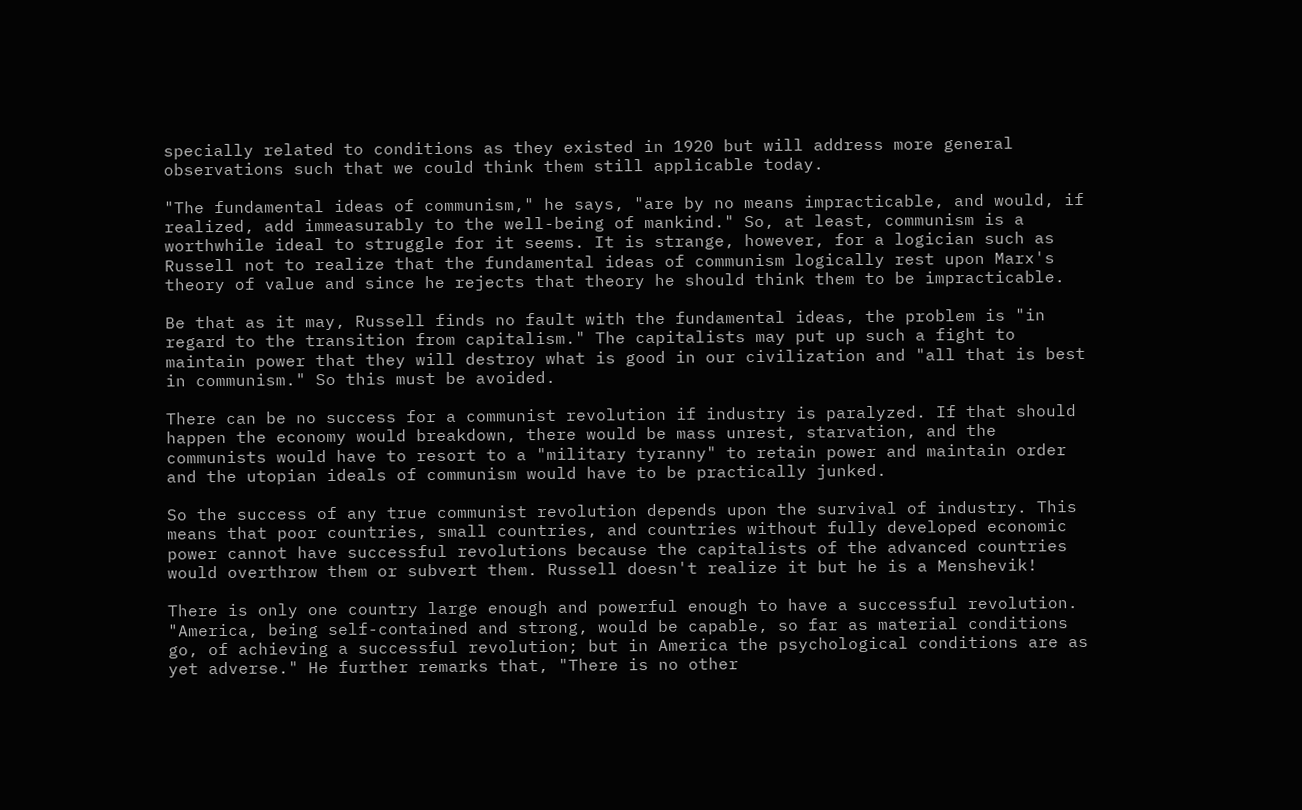specially related to conditions as they existed in 1920 but will address more general observations such that we could think them still applicable today.

"The fundamental ideas of communism," he says, "are by no means impracticable, and would, if realized, add immeasurably to the well-being of mankind." So, at least, communism is a worthwhile ideal to struggle for it seems. It is strange, however, for a logician such as Russell not to realize that the fundamental ideas of communism logically rest upon Marx's theory of value and since he rejects that theory he should think them to be impracticable.

Be that as it may, Russell finds no fault with the fundamental ideas, the problem is "in regard to the transition from capitalism." The capitalists may put up such a fight to maintain power that they will destroy what is good in our civilization and "all that is best in communism." So this must be avoided.

There can be no success for a communist revolution if industry is paralyzed. If that should happen the economy would breakdown, there would be mass unrest, starvation, and the communists would have to resort to a "military tyranny" to retain power and maintain order and the utopian ideals of communism would have to be practically junked.

So the success of any true communist revolution depends upon the survival of industry. This means that poor countries, small countries, and countries without fully developed economic power cannot have successful revolutions because the capitalists of the advanced countries would overthrow them or subvert them. Russell doesn't realize it but he is a Menshevik!

There is only one country large enough and powerful enough to have a successful revolution. "America, being self-contained and strong, would be capable, so far as material conditions go, of achieving a successful revolution; but in America the psychological conditions are as yet adverse." He further remarks that, "There is no other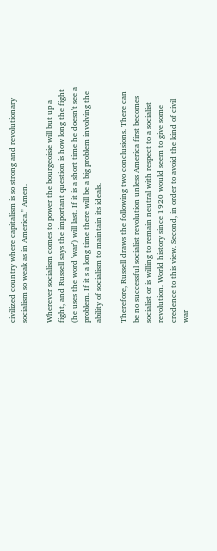civilized country where capitalism is so strong and revolutionary socialism so weak as in America." Amen.

Wherever socialism comes to power the bourgeoisie will but up a fight, and Russell says the important question is how long the fight (he uses the word 'war') will last. If it is a short time he doesn't see a problem. If it s a long time there will be a big problem involving the ability of socialism to maintain its ideals.

Therefore, Russell draws the following two conclusions. There can be no successful socialist revolution unless America first becomes socialist or is willing to remain neutral with respect to a socialist revolution. World history since 1920 would seem to give some credence to this view. Second, in order to avoid the kind of civil war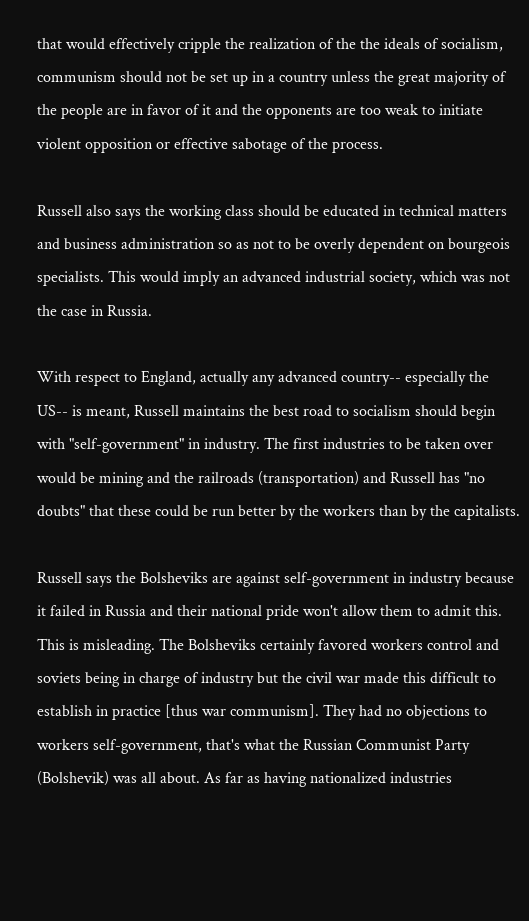that would effectively cripple the realization of the the ideals of socialism, communism should not be set up in a country unless the great majority of the people are in favor of it and the opponents are too weak to initiate violent opposition or effective sabotage of the process.

Russell also says the working class should be educated in technical matters and business administration so as not to be overly dependent on bourgeois specialists. This would imply an advanced industrial society, which was not the case in Russia.

With respect to England, actually any advanced country-- especially the US-- is meant, Russell maintains the best road to socialism should begin with "self-government" in industry. The first industries to be taken over would be mining and the railroads (transportation) and Russell has "no doubts" that these could be run better by the workers than by the capitalists.

Russell says the Bolsheviks are against self-government in industry because it failed in Russia and their national pride won't allow them to admit this. This is misleading. The Bolsheviks certainly favored workers control and soviets being in charge of industry but the civil war made this difficult to establish in practice [thus war communism]. They had no objections to workers self-government, that's what the Russian Communist Party (Bolshevik) was all about. As far as having nationalized industries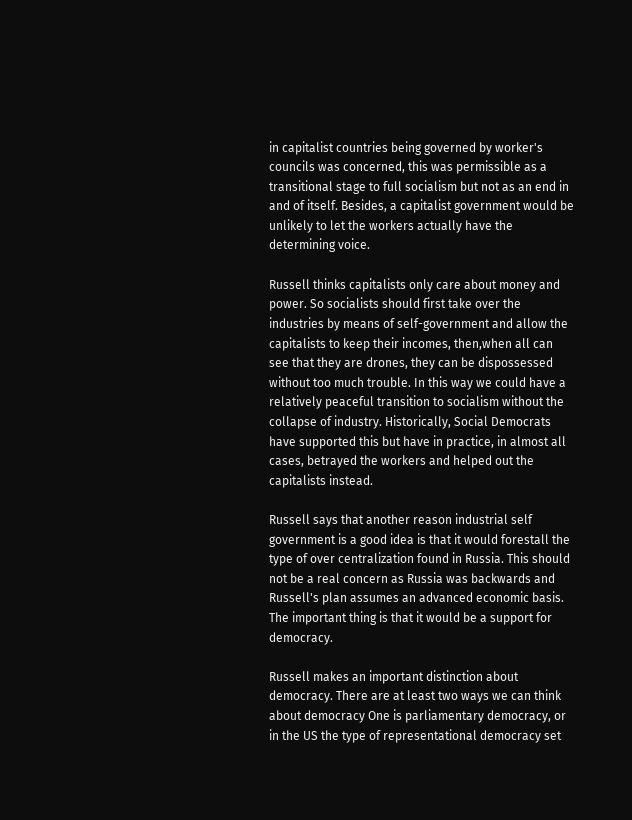in capitalist countries being governed by worker's councils was concerned, this was permissible as a transitional stage to full socialism but not as an end in and of itself. Besides, a capitalist government would be unlikely to let the workers actually have the determining voice.

Russell thinks capitalists only care about money and power. So socialists should first take over the industries by means of self-government and allow the capitalists to keep their incomes, then,when all can see that they are drones, they can be dispossessed without too much trouble. In this way we could have a relatively peaceful transition to socialism without the collapse of industry. Historically, Social Democrats have supported this but have in practice, in almost all cases, betrayed the workers and helped out the capitalists instead.

Russell says that another reason industrial self government is a good idea is that it would forestall the type of over centralization found in Russia. This should not be a real concern as Russia was backwards and Russell's plan assumes an advanced economic basis. The important thing is that it would be a support for democracy.

Russell makes an important distinction about democracy. There are at least two ways we can think about democracy One is parliamentary democracy, or in the US the type of representational democracy set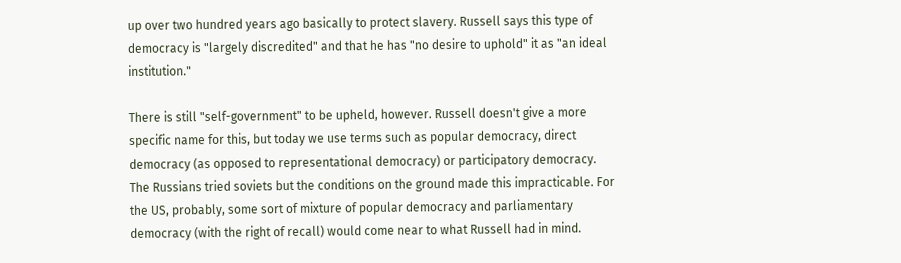up over two hundred years ago basically to protect slavery. Russell says this type of democracy is "largely discredited" and that he has "no desire to uphold" it as "an ideal institution."

There is still "self-government" to be upheld, however. Russell doesn't give a more specific name for this, but today we use terms such as popular democracy, direct democracy (as opposed to representational democracy) or participatory democracy. The Russians tried soviets but the conditions on the ground made this impracticable. For the US, probably, some sort of mixture of popular democracy and parliamentary democracy (with the right of recall) would come near to what Russell had in mind.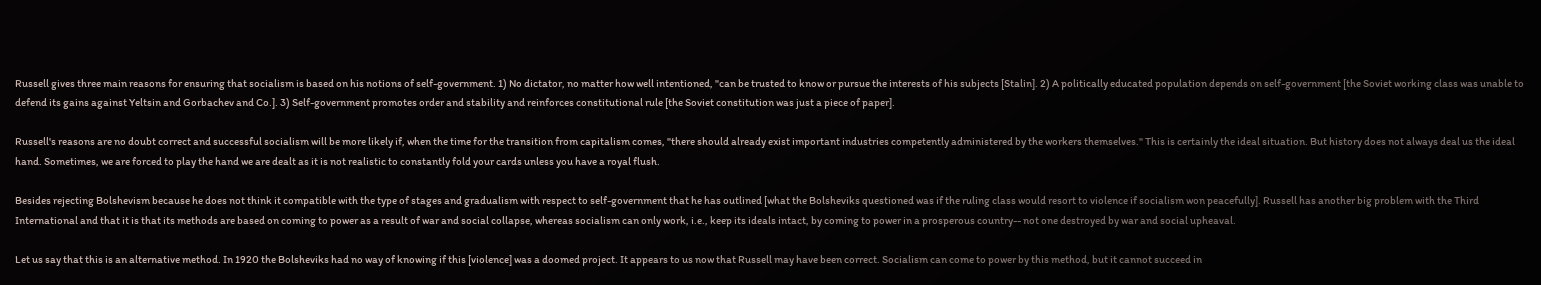Russell gives three main reasons for ensuring that socialism is based on his notions of self-government. 1) No dictator, no matter how well intentioned, "can be trusted to know or pursue the interests of his subjects [Stalin]. 2) A politically educated population depends on self-government [the Soviet working class was unable to defend its gains against Yeltsin and Gorbachev and Co.]. 3) Self-government promotes order and stability and reinforces constitutional rule [the Soviet constitution was just a piece of paper].

Russell's reasons are no doubt correct and successful socialism will be more likely if, when the time for the transition from capitalism comes, "there should already exist important industries competently administered by the workers themselves." This is certainly the ideal situation. But history does not always deal us the ideal hand. Sometimes, we are forced to play the hand we are dealt as it is not realistic to constantly fold your cards unless you have a royal flush.

Besides rejecting Bolshevism because he does not think it compatible with the type of stages and gradualism with respect to self-government that he has outlined [what the Bolsheviks questioned was if the ruling class would resort to violence if socialism won peacefully]. Russell has another big problem with the Third International and that it is that its methods are based on coming to power as a result of war and social collapse, whereas socialism can only work, i.e., keep its ideals intact, by coming to power in a prosperous country-- not one destroyed by war and social upheaval.

Let us say that this is an alternative method. In 1920 the Bolsheviks had no way of knowing if this [violence] was a doomed project. It appears to us now that Russell may have been correct. Socialism can come to power by this method, but it cannot succeed in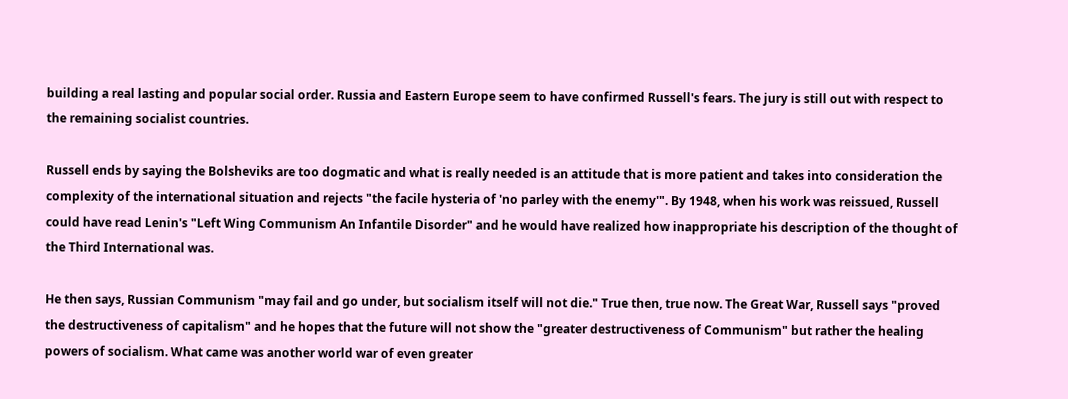building a real lasting and popular social order. Russia and Eastern Europe seem to have confirmed Russell's fears. The jury is still out with respect to the remaining socialist countries.

Russell ends by saying the Bolsheviks are too dogmatic and what is really needed is an attitude that is more patient and takes into consideration the complexity of the international situation and rejects "the facile hysteria of 'no parley with the enemy'". By 1948, when his work was reissued, Russell could have read Lenin's "Left Wing Communism An Infantile Disorder" and he would have realized how inappropriate his description of the thought of the Third International was.

He then says, Russian Communism "may fail and go under, but socialism itself will not die." True then, true now. The Great War, Russell says "proved the destructiveness of capitalism" and he hopes that the future will not show the "greater destructiveness of Communism" but rather the healing powers of socialism. What came was another world war of even greater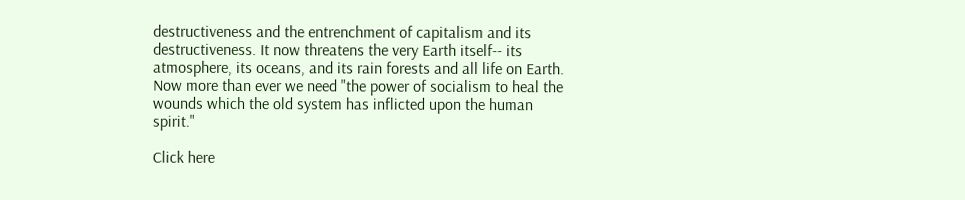destructiveness and the entrenchment of capitalism and its destructiveness. It now threatens the very Earth itself-- its atmosphere, its oceans, and its rain forests and all life on Earth. Now more than ever we need "the power of socialism to heal the wounds which the old system has inflicted upon the human spirit."

Click here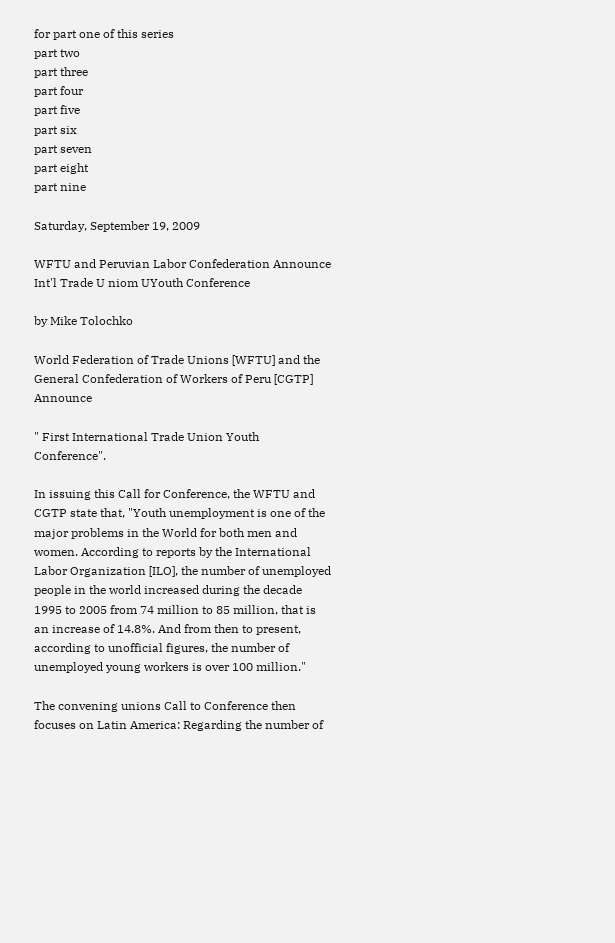for part one of this series
part two
part three
part four
part five
part six
part seven
part eight
part nine

Saturday, September 19, 2009

WFTU and Peruvian Labor Confederation Announce Int'l Trade U niom UYouth Conference

by Mike Tolochko

World Federation of Trade Unions [WFTU] and the General Confederation of Workers of Peru [CGTP] Announce

" First International Trade Union Youth Conference".

In issuing this Call for Conference, the WFTU and CGTP state that, "Youth unemployment is one of the major problems in the World for both men and women. According to reports by the International Labor Organization [ILO], the number of unemployed people in the world increased during the decade 1995 to 2005 from 74 million to 85 million, that is an increase of 14.8%. And from then to present, according to unofficial figures, the number of unemployed young workers is over 100 million."

The convening unions Call to Conference then focuses on Latin America: Regarding the number of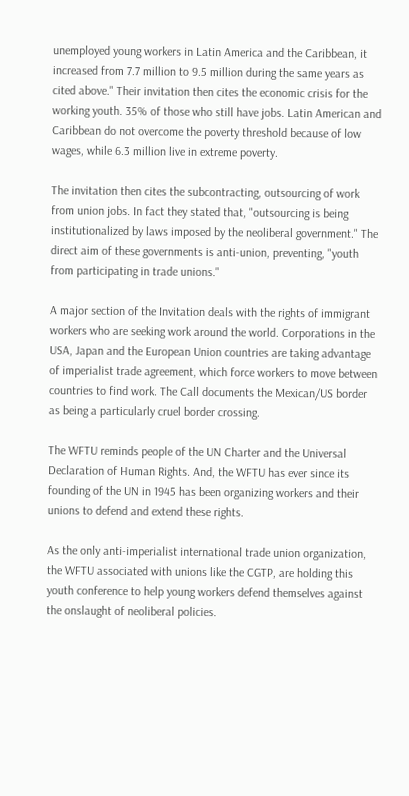unemployed young workers in Latin America and the Caribbean, it increased from 7.7 million to 9.5 million during the same years as cited above." Their invitation then cites the economic crisis for the working youth. 35% of those who still have jobs. Latin American and Caribbean do not overcome the poverty threshold because of low wages, while 6.3 million live in extreme poverty.

The invitation then cites the subcontracting, outsourcing of work from union jobs. In fact they stated that, "outsourcing is being institutionalized by laws imposed by the neoliberal government." The direct aim of these governments is anti-union, preventing, "youth from participating in trade unions."

A major section of the Invitation deals with the rights of immigrant workers who are seeking work around the world. Corporations in the USA, Japan and the European Union countries are taking advantage of imperialist trade agreement, which force workers to move between countries to find work. The Call documents the Mexican/US border as being a particularly cruel border crossing.

The WFTU reminds people of the UN Charter and the Universal Declaration of Human Rights. And, the WFTU has ever since its founding of the UN in 1945 has been organizing workers and their unions to defend and extend these rights.

As the only anti-imperialist international trade union organization, the WFTU associated with unions like the CGTP, are holding this youth conference to help young workers defend themselves against the onslaught of neoliberal policies.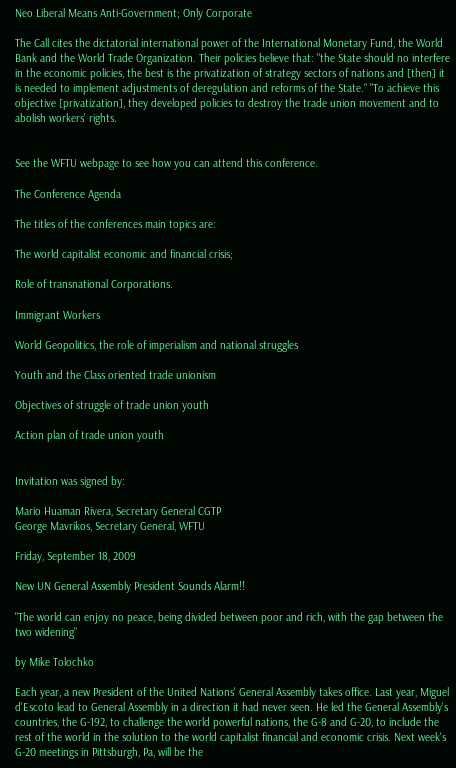Neo Liberal Means Anti-Government; Only Corporate

The Call cites the dictatorial international power of the International Monetary Fund, the World Bank and the World Trade Organization. Their policies believe that: "the State should no interfere in the economic policies, the best is the privatization of strategy sectors of nations and [then] it is needed to implement adjustments of deregulation and reforms of the State." "To achieve this objective [privatization], they developed policies to destroy the trade union movement and to abolish workers' rights.


See the WFTU webpage to see how you can attend this conference.

The Conference Agenda

The titles of the conferences main topics are:

The world capitalist economic and financial crisis;

Role of transnational Corporations.

Immigrant Workers

World Geopolitics, the role of imperialism and national struggles

Youth and the Class oriented trade unionism

Objectives of struggle of trade union youth

Action plan of trade union youth


Invitation was signed by:

Mario Huaman Rivera, Secretary General CGTP
George Mavrikos, Secretary General, WFTU

Friday, September 18, 2009

New UN General Assembly President Sounds Alarm!!

"The world can enjoy no peace, being divided between poor and rich, with the gap between the two widening"

by Mike Tolochko

Each year, a new President of the United Nations' General Assembly takes office. Last year, Miguel d'Escoto lead to General Assembly in a direction it had never seen. He led the General Assembly's countries, the G-192, to challenge the world powerful nations, the G-8 and G-20, to include the rest of the world in the solution to the world capitalist financial and economic crisis. Next week's G-20 meetings in Pittsburgh, Pa, will be the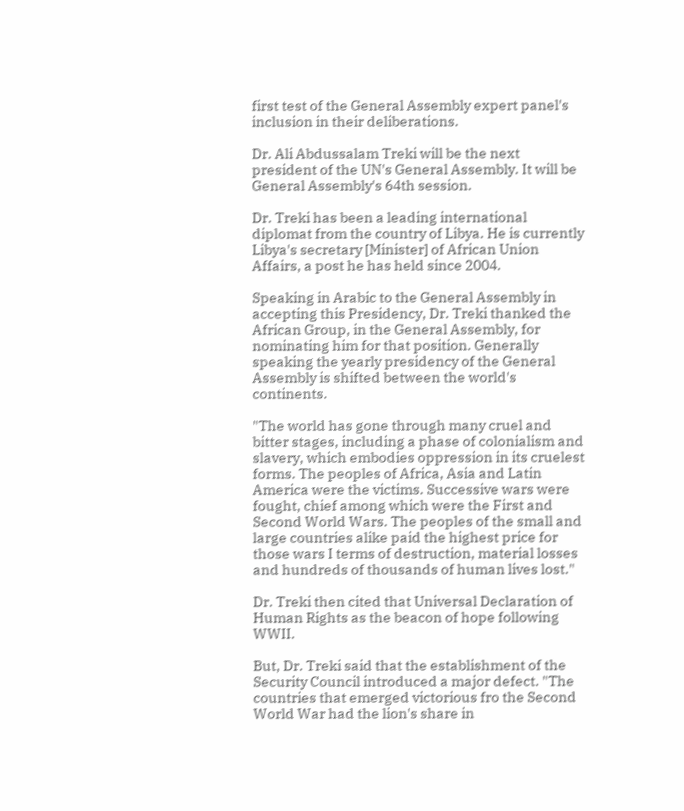first test of the General Assembly expert panel's inclusion in their deliberations.

Dr. Ali Abdussalam Treki will be the next president of the UN's General Assembly. It will be General Assembly's 64th session.

Dr. Treki has been a leading international diplomat from the country of Libya. He is currently Libya's secretary [Minister] of African Union Affairs, a post he has held since 2004.

Speaking in Arabic to the General Assembly in accepting this Presidency, Dr. Treki thanked the African Group, in the General Assembly, for nominating him for that position. Generally speaking the yearly presidency of the General Assembly is shifted between the world's continents.

"The world has gone through many cruel and bitter stages, including a phase of colonialism and slavery, which embodies oppression in its cruelest forms. The peoples of Africa, Asia and Latin America were the victims. Successive wars were fought, chief among which were the First and Second World Wars. The peoples of the small and large countries alike paid the highest price for those wars I terms of destruction, material losses and hundreds of thousands of human lives lost."

Dr. Treki then cited that Universal Declaration of Human Rights as the beacon of hope following WWII.

But, Dr. Treki said that the establishment of the Security Council introduced a major defect. "The countries that emerged victorious fro the Second World War had the lion's share in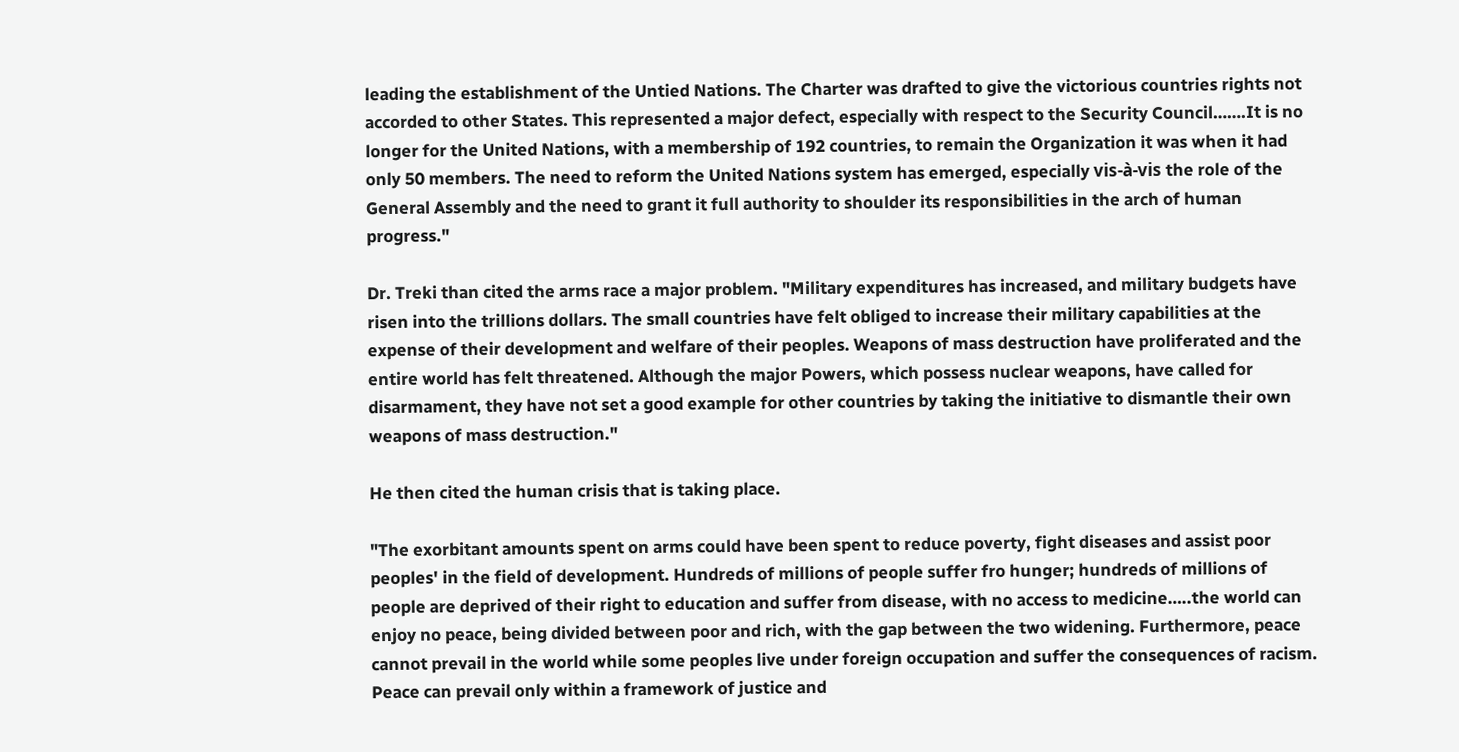leading the establishment of the Untied Nations. The Charter was drafted to give the victorious countries rights not accorded to other States. This represented a major defect, especially with respect to the Security Council…….It is no longer for the United Nations, with a membership of 192 countries, to remain the Organization it was when it had only 50 members. The need to reform the United Nations system has emerged, especially vis-à-vis the role of the General Assembly and the need to grant it full authority to shoulder its responsibilities in the arch of human progress."

Dr. Treki than cited the arms race a major problem. "Military expenditures has increased, and military budgets have risen into the trillions dollars. The small countries have felt obliged to increase their military capabilities at the expense of their development and welfare of their peoples. Weapons of mass destruction have proliferated and the entire world has felt threatened. Although the major Powers, which possess nuclear weapons, have called for disarmament, they have not set a good example for other countries by taking the initiative to dismantle their own weapons of mass destruction."

He then cited the human crisis that is taking place.

"The exorbitant amounts spent on arms could have been spent to reduce poverty, fight diseases and assist poor peoples' in the field of development. Hundreds of millions of people suffer fro hunger; hundreds of millions of people are deprived of their right to education and suffer from disease, with no access to medicine…..the world can enjoy no peace, being divided between poor and rich, with the gap between the two widening. Furthermore, peace cannot prevail in the world while some peoples live under foreign occupation and suffer the consequences of racism. Peace can prevail only within a framework of justice and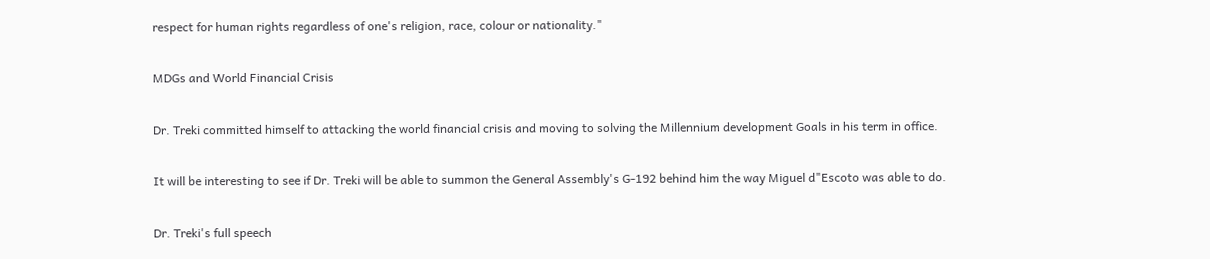respect for human rights regardless of one's religion, race, colour or nationality."

MDGs and World Financial Crisis

Dr. Treki committed himself to attacking the world financial crisis and moving to solving the Millennium development Goals in his term in office.

It will be interesting to see if Dr. Treki will be able to summon the General Assembly's G-192 behind him the way Miguel d"Escoto was able to do.

Dr. Treki's full speech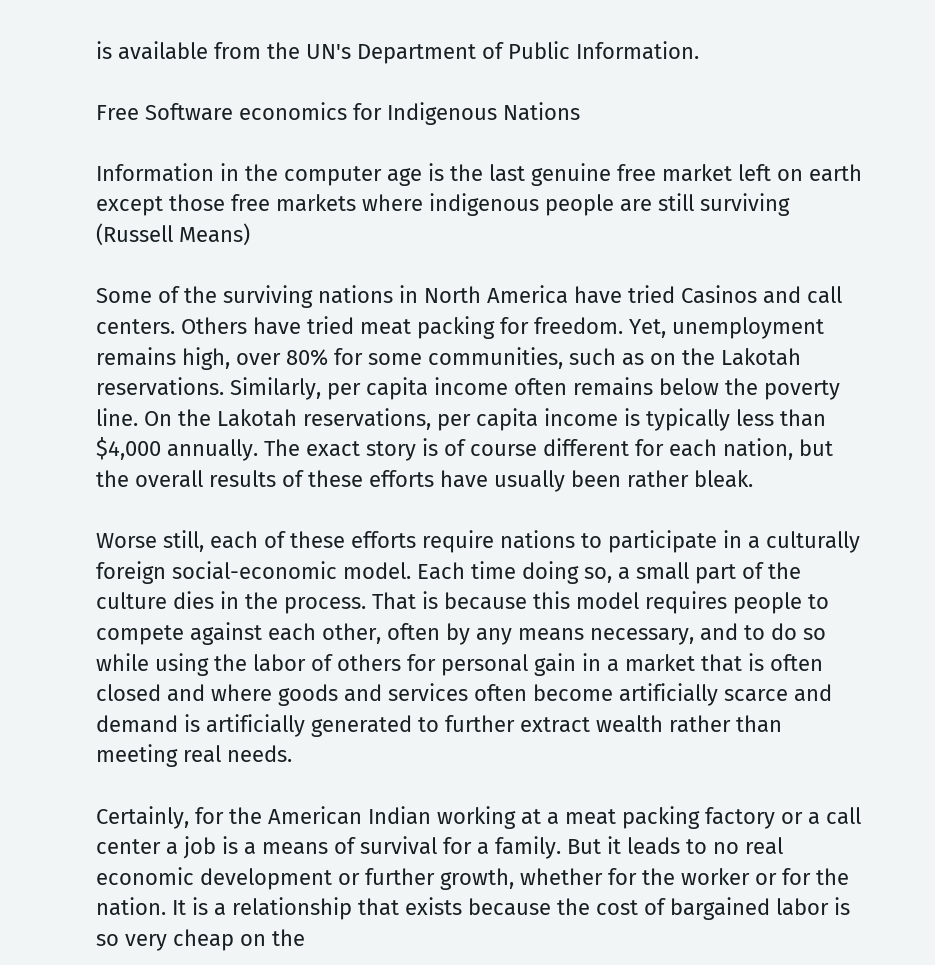is available from the UN's Department of Public Information.

Free Software economics for Indigenous Nations

Information in the computer age is the last genuine free market left on earth except those free markets where indigenous people are still surviving (Russell Means)

Some of the surviving nations in North America have tried Casinos and call centers. Others have tried meat packing for freedom. Yet, unemployment remains high, over 80% for some communities, such as on the Lakotah reservations. Similarly, per capita income often remains below the poverty line. On the Lakotah reservations, per capita income is typically less than $4,000 annually. The exact story is of course different for each nation, but the overall results of these efforts have usually been rather bleak.

Worse still, each of these efforts require nations to participate in a culturally foreign social-economic model. Each time doing so, a small part of the culture dies in the process. That is because this model requires people to compete against each other, often by any means necessary, and to do so while using the labor of others for personal gain in a market that is often closed and where goods and services often become artificially scarce and demand is artificially generated to further extract wealth rather than meeting real needs.

Certainly, for the American Indian working at a meat packing factory or a call center a job is a means of survival for a family. But it leads to no real economic development or further growth, whether for the worker or for the nation. It is a relationship that exists because the cost of bargained labor is so very cheap on the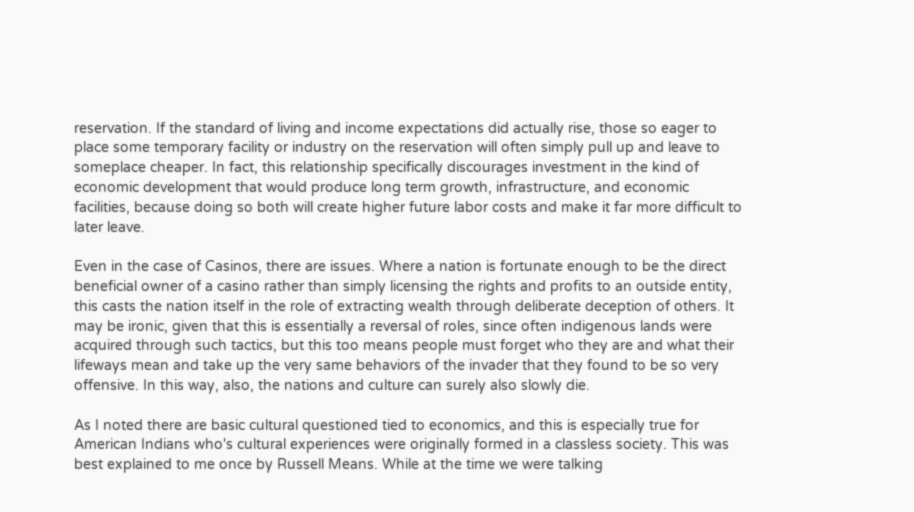reservation. If the standard of living and income expectations did actually rise, those so eager to place some temporary facility or industry on the reservation will often simply pull up and leave to someplace cheaper. In fact, this relationship specifically discourages investment in the kind of economic development that would produce long term growth, infrastructure, and economic facilities, because doing so both will create higher future labor costs and make it far more difficult to later leave.

Even in the case of Casinos, there are issues. Where a nation is fortunate enough to be the direct beneficial owner of a casino rather than simply licensing the rights and profits to an outside entity, this casts the nation itself in the role of extracting wealth through deliberate deception of others. It may be ironic, given that this is essentially a reversal of roles, since often indigenous lands were acquired through such tactics, but this too means people must forget who they are and what their lifeways mean and take up the very same behaviors of the invader that they found to be so very offensive. In this way, also, the nations and culture can surely also slowly die.

As I noted there are basic cultural questioned tied to economics, and this is especially true for American Indians who's cultural experiences were originally formed in a classless society. This was best explained to me once by Russell Means. While at the time we were talking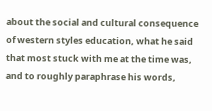about the social and cultural consequence of western styles education, what he said that most stuck with me at the time was, and to roughly paraphrase his words,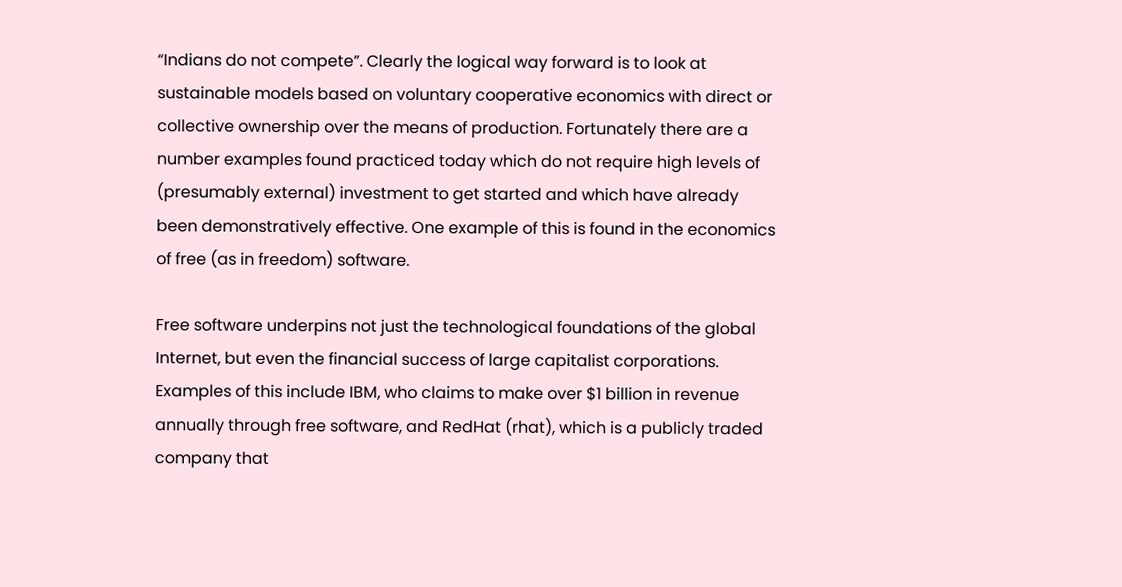“Indians do not compete”. Clearly the logical way forward is to look at sustainable models based on voluntary cooperative economics with direct or collective ownership over the means of production. Fortunately there are a number examples found practiced today which do not require high levels of (presumably external) investment to get started and which have already been demonstratively effective. One example of this is found in the economics of free (as in freedom) software.

Free software underpins not just the technological foundations of the global Internet, but even the financial success of large capitalist corporations. Examples of this include IBM, who claims to make over $1 billion in revenue annually through free software, and RedHat (rhat), which is a publicly traded company that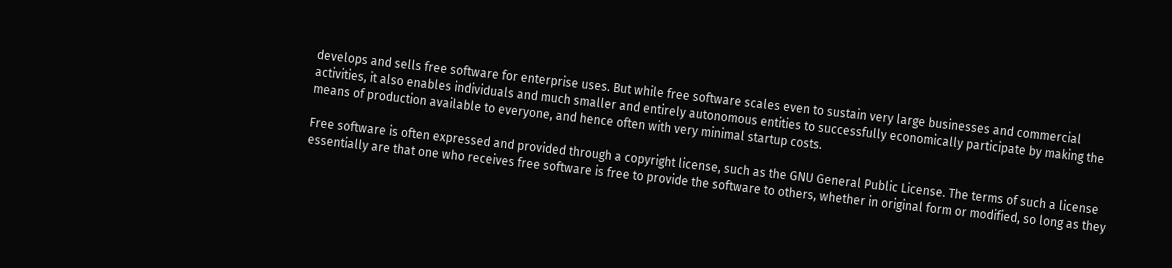develops and sells free software for enterprise uses. But while free software scales even to sustain very large businesses and commercial activities, it also enables individuals and much smaller and entirely autonomous entities to successfully economically participate by making the means of production available to everyone, and hence often with very minimal startup costs.

Free software is often expressed and provided through a copyright license, such as the GNU General Public License. The terms of such a license essentially are that one who receives free software is free to provide the software to others, whether in original form or modified, so long as they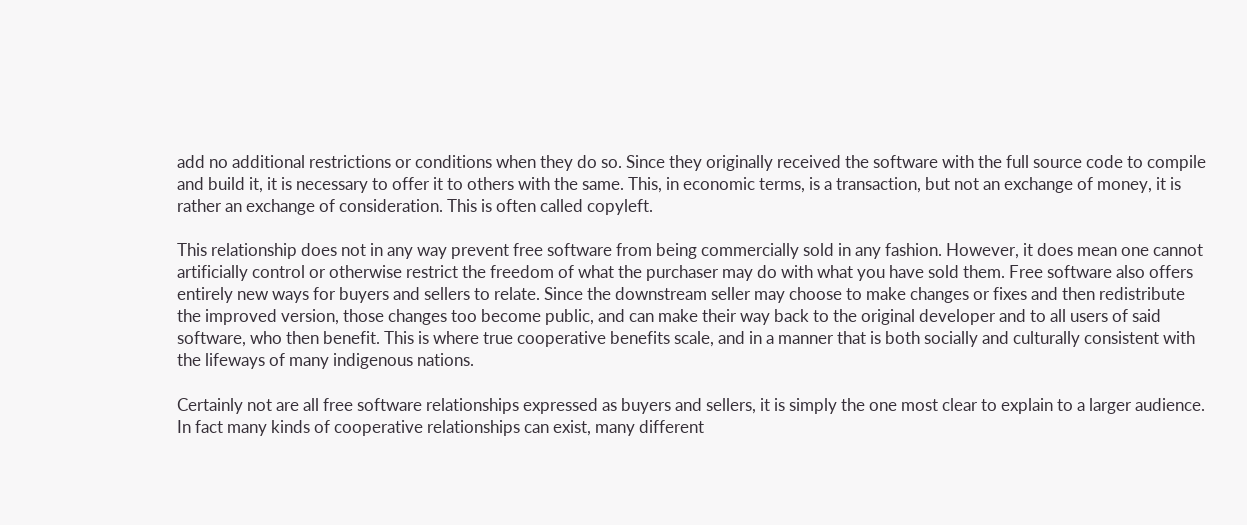add no additional restrictions or conditions when they do so. Since they originally received the software with the full source code to compile and build it, it is necessary to offer it to others with the same. This, in economic terms, is a transaction, but not an exchange of money, it is rather an exchange of consideration. This is often called copyleft.

This relationship does not in any way prevent free software from being commercially sold in any fashion. However, it does mean one cannot artificially control or otherwise restrict the freedom of what the purchaser may do with what you have sold them. Free software also offers entirely new ways for buyers and sellers to relate. Since the downstream seller may choose to make changes or fixes and then redistribute the improved version, those changes too become public, and can make their way back to the original developer and to all users of said software, who then benefit. This is where true cooperative benefits scale, and in a manner that is both socially and culturally consistent with the lifeways of many indigenous nations.

Certainly not are all free software relationships expressed as buyers and sellers, it is simply the one most clear to explain to a larger audience. In fact many kinds of cooperative relationships can exist, many different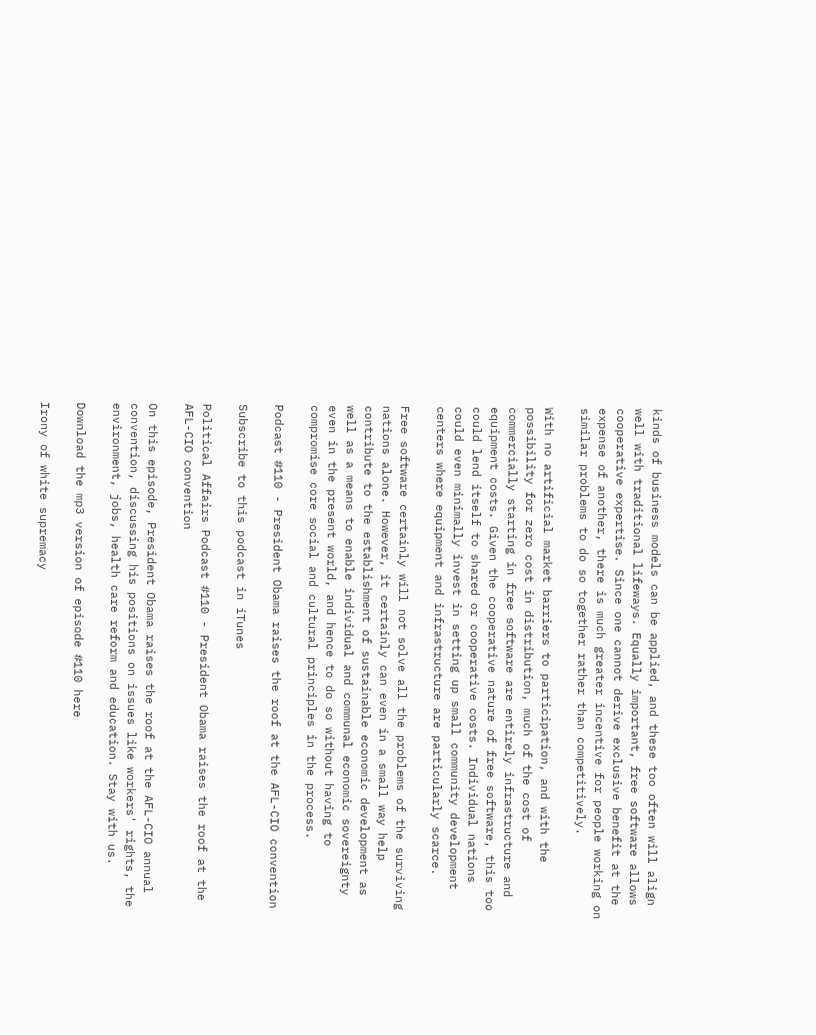kinds of business models can be applied, and these too often will align well with traditional lifeways. Equally important, free software allows cooperative expertise. Since one cannot derive exclusive benefit at the expense of another, there is much greater incentive for people working on similar problems to do so together rather than competitively.

With no artificial market barriers to participation, and with the possibility for zero cost in distribution, much of the cost of commercially starting in free software are entirely infrastructure and equipment costs. Given the cooperative nature of free software, this too could lend itself to shared or cooperative costs. Individual nations could even minimally invest in setting up small community development centers where equipment and infrastructure are particularly scarce.

Free software certainly will not solve all the problems of the surviving nations alone. However, it certainly can even in a small way help contribute to the establishment of sustainable economic development as well as a means to enable individual and communal economic sovereignty even in the present world, and hence to do so without having to compromise core social and cultural principles in the process.

Podcast #110 - President Obama raises the roof at the AFL-CIO convention

Subscribe to this podcast in iTunes

Political Affairs Podcast #110 - President Obama raises the roof at the AFL-CIO convention

On this episode, President Obama raises the roof at the AFL-CIO annual convention, discussing his positions on issues like workers' rights, the environment, jobs, health care reform and education. Stay with us.

Download the mp3 version of episode #110 here

Irony of white supremacy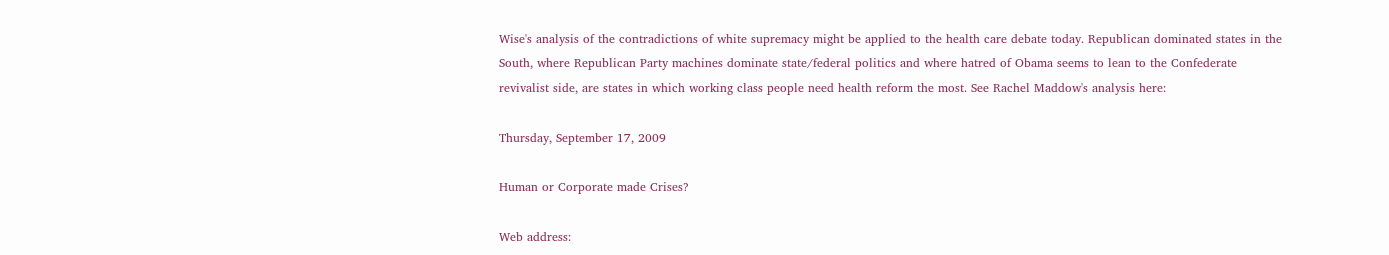Wise's analysis of the contradictions of white supremacy might be applied to the health care debate today. Republican dominated states in the South, where Republican Party machines dominate state/federal politics and where hatred of Obama seems to lean to the Confederate revivalist side, are states in which working class people need health reform the most. See Rachel Maddow's analysis here:

Thursday, September 17, 2009

Human or Corporate made Crises?

Web address: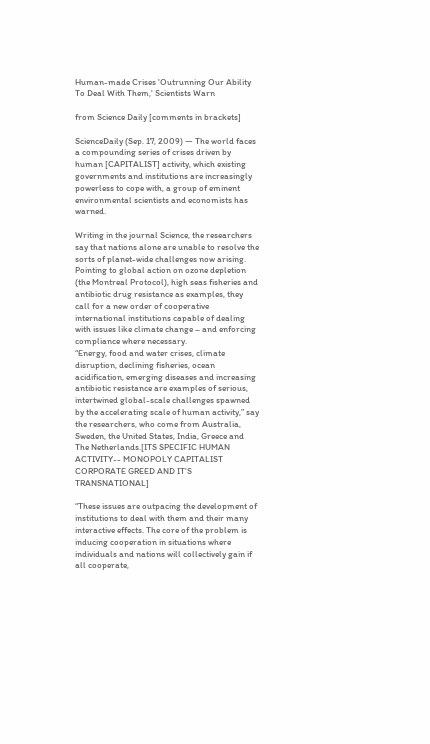Human-made Crises 'Outrunning Our Ability To Deal With Them,' Scientists Warn

from Science Daily [comments in brackets]

ScienceDaily (Sep. 17, 2009) — The world faces a compounding series of crises driven by human [CAPITALIST] activity, which existing governments and institutions are increasingly powerless to cope with, a group of eminent environmental scientists and economists has warned.

Writing in the journal Science, the researchers say that nations alone are unable to resolve the sorts of planet-wide challenges now arising.
Pointing to global action on ozone depletion (the Montreal Protocol), high seas fisheries and antibiotic drug resistance as examples, they call for a new order of cooperative international institutions capable of dealing with issues like climate change – and enforcing compliance where necessary.
“Energy, food and water crises, climate disruption, declining fisheries, ocean acidification, emerging diseases and increasing antibiotic resistance are examples of serious, intertwined global-scale challenges spawned by the accelerating scale of human activity,” say the researchers, who come from Australia, Sweden, the United States, India, Greece and The Netherlands.[ITS SPECIFIC HUMAN ACTIVITY-- MONOPOLY CAPITALIST CORPORATE GREED AND IT’S TRANSNATIONAL]

“These issues are outpacing the development of institutions to deal with them and their many interactive effects. The core of the problem is inducing cooperation in situations where individuals and nations will collectively gain if all cooperate,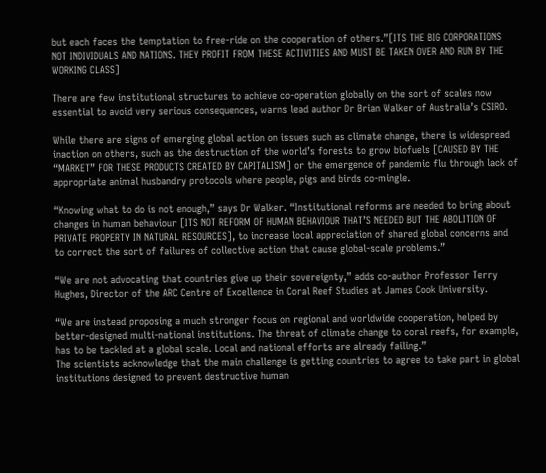but each faces the temptation to free-ride on the cooperation of others.”[ITS THE BIG CORPORATIONS NOT INDIVIDUALS AND NATIONS. THEY PROFIT FROM THESE ACTIVITIES AND MUST BE TAKEN OVER AND RUN BY THE WORKING CLASS]

There are few institutional structures to achieve co-operation globally on the sort of scales now essential to avoid very serious consequences, warns lead author Dr Brian Walker of Australia’s CSIRO.

While there are signs of emerging global action on issues such as climate change, there is widespread inaction on others, such as the destruction of the world’s forests to grow biofuels [CAUSED BY THE “MARKET” FOR THESE PRODUCTS CREATED BY CAPITALISM] or the emergence of pandemic flu through lack of appropriate animal husbandry protocols where people, pigs and birds co-mingle.

“Knowing what to do is not enough,” says Dr Walker. “Institutional reforms are needed to bring about changes in human behaviour [ITS NOT REFORM OF HUMAN BEHAVIOUR THAT’S NEEDED BUT THE ABOLITION OF PRIVATE PROPERTY IN NATURAL RESOURCES], to increase local appreciation of shared global concerns and to correct the sort of failures of collective action that cause global-scale problems.”

“We are not advocating that countries give up their sovereignty,” adds co-author Professor Terry Hughes, Director of the ARC Centre of Excellence in Coral Reef Studies at James Cook University.

“We are instead proposing a much stronger focus on regional and worldwide cooperation, helped by better-designed multi-national institutions. The threat of climate change to coral reefs, for example, has to be tackled at a global scale. Local and national efforts are already failing.”
The scientists acknowledge that the main challenge is getting countries to agree to take part in global institutions designed to prevent destructive human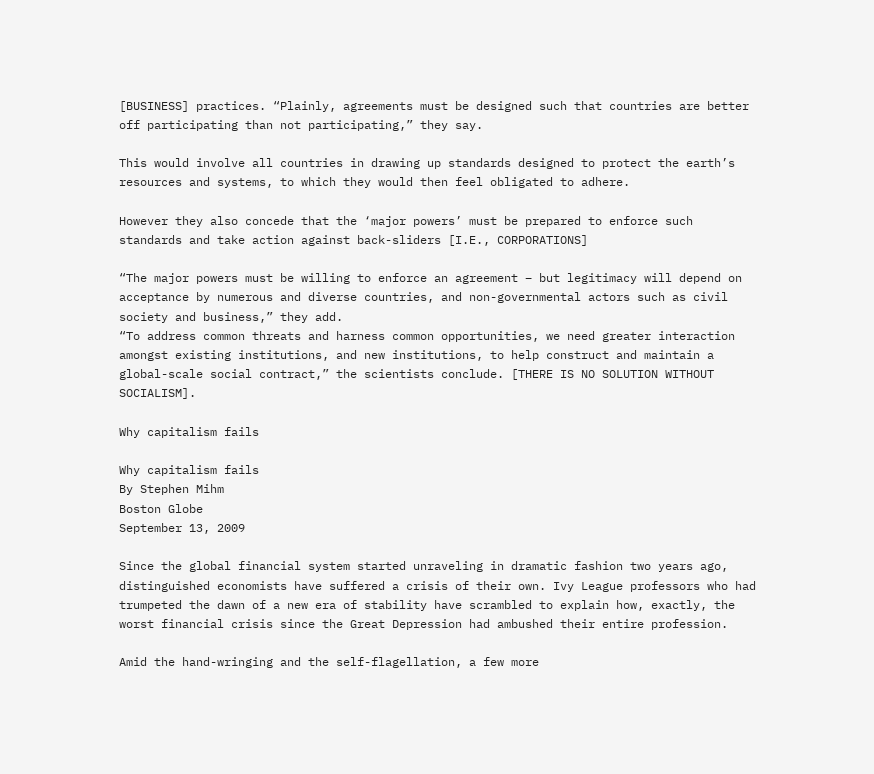[BUSINESS] practices. “Plainly, agreements must be designed such that countries are better off participating than not participating,” they say.

This would involve all countries in drawing up standards designed to protect the earth’s resources and systems, to which they would then feel obligated to adhere.

However they also concede that the ‘major powers’ must be prepared to enforce such standards and take action against back-sliders [I.E., CORPORATIONS]

“The major powers must be willing to enforce an agreement – but legitimacy will depend on acceptance by numerous and diverse countries, and non-governmental actors such as civil society and business,” they add.
“To address common threats and harness common opportunities, we need greater interaction amongst existing institutions, and new institutions, to help construct and maintain a global-scale social contract,” the scientists conclude. [THERE IS NO SOLUTION WITHOUT SOCIALISM].

Why capitalism fails

Why capitalism fails
By Stephen Mihm
Boston Globe
September 13, 2009

Since the global financial system started unraveling in dramatic fashion two years ago, distinguished economists have suffered a crisis of their own. Ivy League professors who had trumpeted the dawn of a new era of stability have scrambled to explain how, exactly, the worst financial crisis since the Great Depression had ambushed their entire profession.

Amid the hand-wringing and the self-flagellation, a few more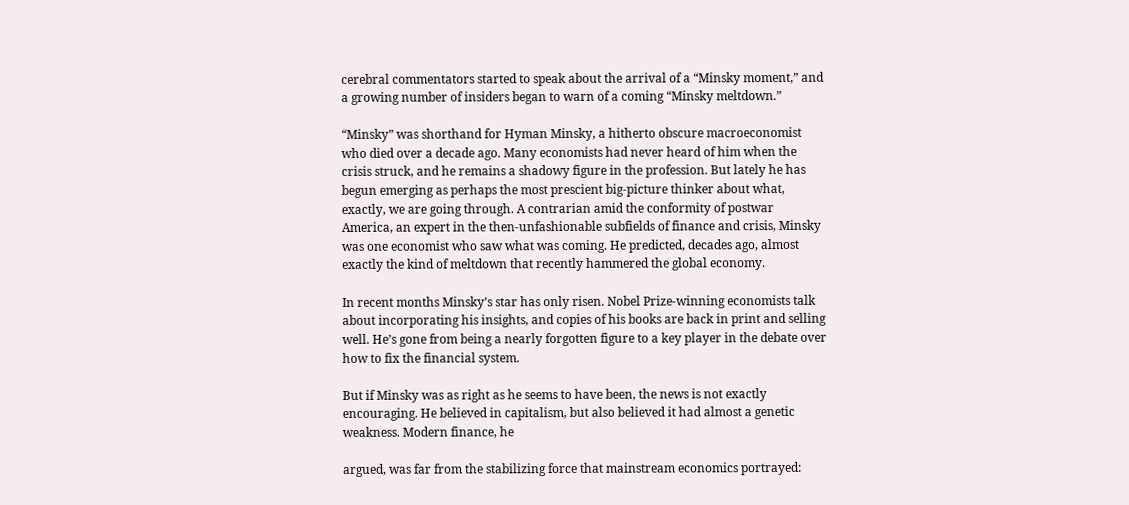cerebral commentators started to speak about the arrival of a “Minsky moment,” and a growing number of insiders began to warn of a coming “Minsky meltdown.”

“Minsky” was shorthand for Hyman Minsky, a hitherto obscure macroeconomist who died over a decade ago. Many economists had never heard of him when the crisis struck, and he remains a shadowy figure in the profession. But lately he has begun emerging as perhaps the most prescient big-picture thinker about what, exactly, we are going through. A contrarian amid the conformity of postwar America, an expert in the then-unfashionable subfields of finance and crisis, Minsky was one economist who saw what was coming. He predicted, decades ago, almost exactly the kind of meltdown that recently hammered the global economy.

In recent months Minsky’s star has only risen. Nobel Prize-winning economists talk about incorporating his insights, and copies of his books are back in print and selling well. He’s gone from being a nearly forgotten figure to a key player in the debate over how to fix the financial system.

But if Minsky was as right as he seems to have been, the news is not exactly encouraging. He believed in capitalism, but also believed it had almost a genetic weakness. Modern finance, he

argued, was far from the stabilizing force that mainstream economics portrayed: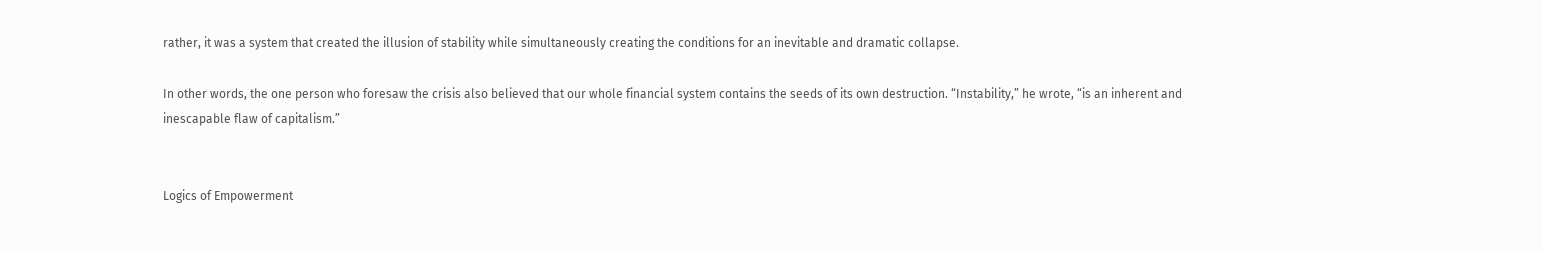rather, it was a system that created the illusion of stability while simultaneously creating the conditions for an inevitable and dramatic collapse.

In other words, the one person who foresaw the crisis also believed that our whole financial system contains the seeds of its own destruction. “Instability,” he wrote, “is an inherent and inescapable flaw of capitalism.”


Logics of Empowerment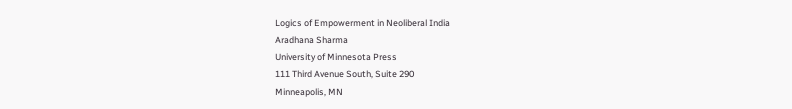Logics of Empowerment in Neoliberal India
Aradhana Sharma
University of Minnesota Press
111 Third Avenue South, Suite 290
Minneapolis, MN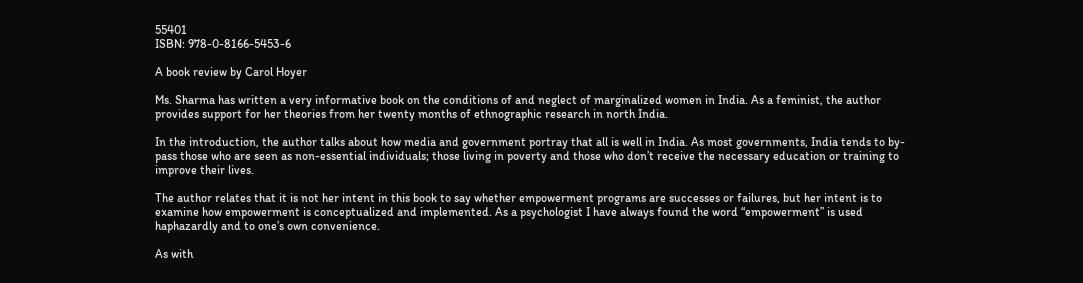55401
ISBN: 978-0-8166-5453-6

A book review by Carol Hoyer

Ms. Sharma has written a very informative book on the conditions of and neglect of marginalized women in India. As a feminist, the author provides support for her theories from her twenty months of ethnographic research in north India.

In the introduction, the author talks about how media and government portray that all is well in India. As most governments, India tends to by-pass those who are seen as non-essential individuals; those living in poverty and those who don’t receive the necessary education or training to improve their lives.

The author relates that it is not her intent in this book to say whether empowerment programs are successes or failures, but her intent is to examine how empowerment is conceptualized and implemented. As a psychologist I have always found the word “empowerment” is used haphazardly and to one’s own convenience.

As with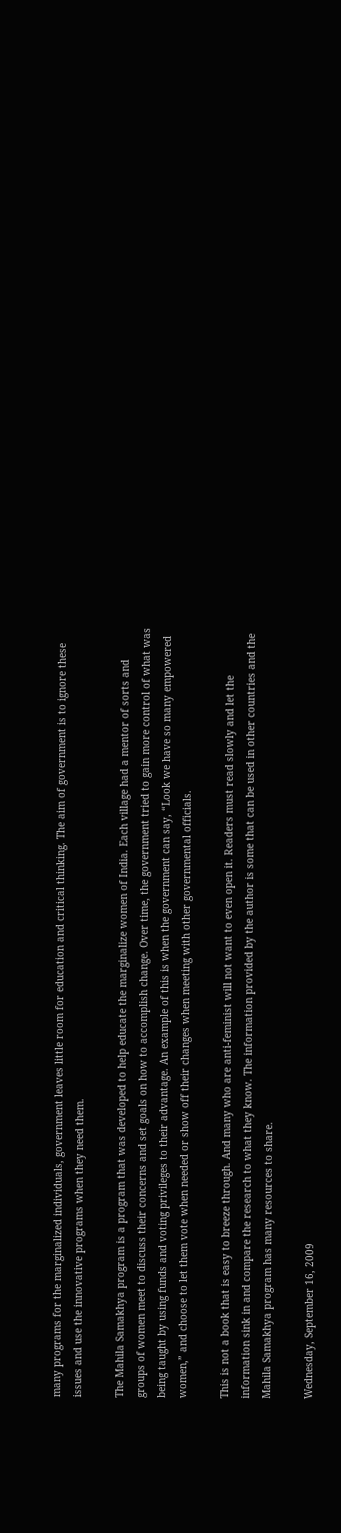many programs for the marginalized individuals, government leaves little room for education and critical thinking. The aim of government is to ignore these issues and use the innovative programs when they need them.

The Mahila Samakhya program is a program that was developed to help educate the marginalize women of India. Each village had a mentor of sorts and groups of women meet to discuss their concerns and set goals on how to accomplish change. Over time, the government tried to gain more control of what was being taught by using funds and voting privileges to their advantage. An example of this is when the government can say, “Look we have so many empowered women,” and choose to let them vote when needed or show off their changes when meeting with other governmental officials.

This is not a book that is easy to breeze through. And many who are anti-feminist will not want to even open it. Readers must read slowly and let the information sink in and compare the research to what they know. The information provided by the author is some that can be used in other countries and the Mahila Samakhya program has many resources to share.

Wednesday, September 16, 2009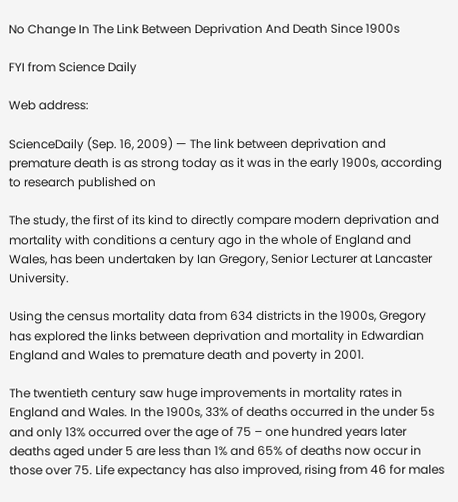No Change In The Link Between Deprivation And Death Since 1900s

FYI from Science Daily

Web address:

ScienceDaily (Sep. 16, 2009) — The link between deprivation and premature death is as strong today as it was in the early 1900s, according to research published on

The study, the first of its kind to directly compare modern deprivation and mortality with conditions a century ago in the whole of England and Wales, has been undertaken by Ian Gregory, Senior Lecturer at Lancaster University.

Using the census mortality data from 634 districts in the 1900s, Gregory has explored the links between deprivation and mortality in Edwardian England and Wales to premature death and poverty in 2001.

The twentieth century saw huge improvements in mortality rates in England and Wales. In the 1900s, 33% of deaths occurred in the under 5s and only 13% occurred over the age of 75 – one hundred years later deaths aged under 5 are less than 1% and 65% of deaths now occur in those over 75. Life expectancy has also improved, rising from 46 for males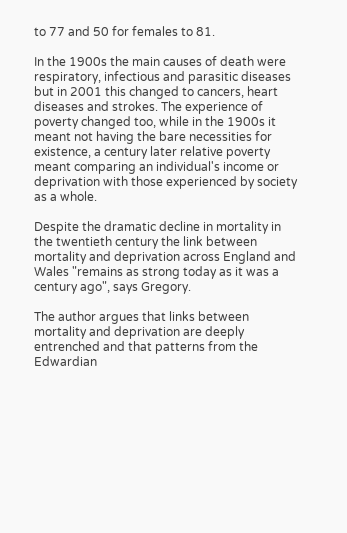to 77 and 50 for females to 81.

In the 1900s the main causes of death were respiratory, infectious and parasitic diseases but in 2001 this changed to cancers, heart diseases and strokes. The experience of poverty changed too, while in the 1900s it meant not having the bare necessities for existence, a century later relative poverty meant comparing an individual's income or deprivation with those experienced by society as a whole.

Despite the dramatic decline in mortality in the twentieth century the link between mortality and deprivation across England and Wales "remains as strong today as it was a century ago", says Gregory.

The author argues that links between mortality and deprivation are deeply entrenched and that patterns from the Edwardian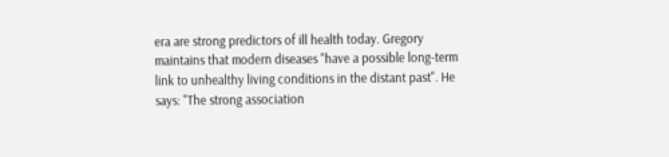era are strong predictors of ill health today. Gregory maintains that modern diseases "have a possible long-term link to unhealthy living conditions in the distant past". He says: "The strong association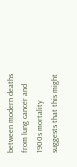between modern deaths from lung cancer and 1900s mortality suggests that this might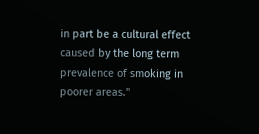in part be a cultural effect caused by the long term prevalence of smoking in poorer areas."